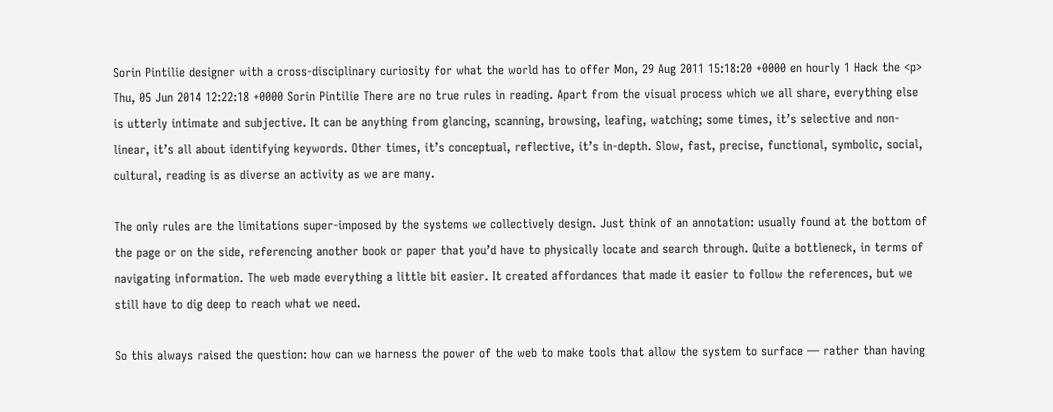Sorin Pintilie designer with a cross-disciplinary curiosity for what the world has to offer Mon, 29 Aug 2011 15:18:20 +0000 en hourly 1 Hack the <p> Thu, 05 Jun 2014 12:22:18 +0000 Sorin Pintilie There are no true rules in reading. Apart from the visual process which we all share, everything else is utterly intimate and subjective. It can be anything from glancing, scanning, browsing, leafing, watching; some times, it’s selective and non-linear, it’s all about identifying keywords. Other times, it’s conceptual, reflective, it’s in-depth. Slow, fast, precise, functional, symbolic, social, cultural, reading is as diverse an activity as we are many.

The only rules are the limitations super-imposed by the systems we collectively design. Just think of an annotation: usually found at the bottom of the page or on the side, referencing another book or paper that you’d have to physically locate and search through. Quite a bottleneck, in terms of navigating information. The web made everything a little bit easier. It created affordances that made it easier to follow the references, but we still have to dig deep to reach what we need.

So this always raised the question: how can we harness the power of the web to make tools that allow the system to surface — rather than having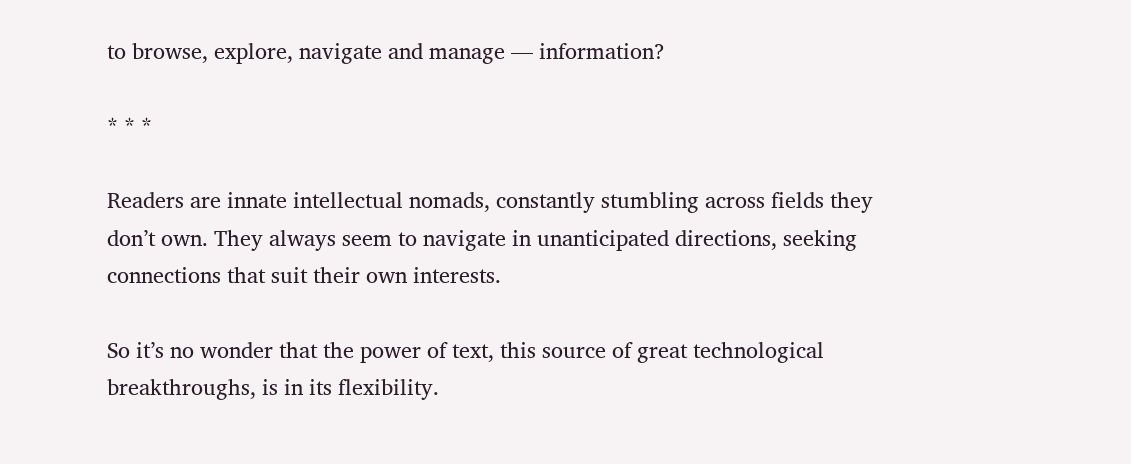to browse, explore, navigate and manage — information?

* * *

Readers are innate intellectual nomads, constantly stumbling across fields they don’t own. They always seem to navigate in unanticipated directions, seeking connections that suit their own interests.

So it’s no wonder that the power of text, this source of great technological breakthroughs, is in its flexibility.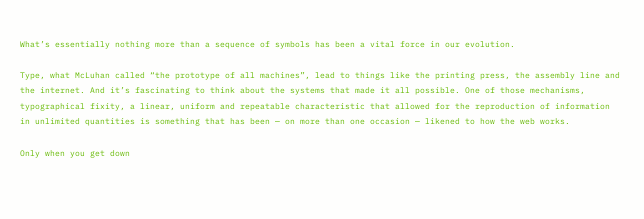What’s essentially nothing more than a sequence of symbols has been a vital force in our evolution.

Type, what McLuhan called “the prototype of all machines”, lead to things like the printing press, the assembly line and the internet. And it’s fascinating to think about the systems that made it all possible. One of those mechanisms, typographical fixity, a linear, uniform and repeatable characteristic that allowed for the reproduction of information in unlimited quantities is something that has been — on more than one occasion — likened to how the web works.

Only when you get down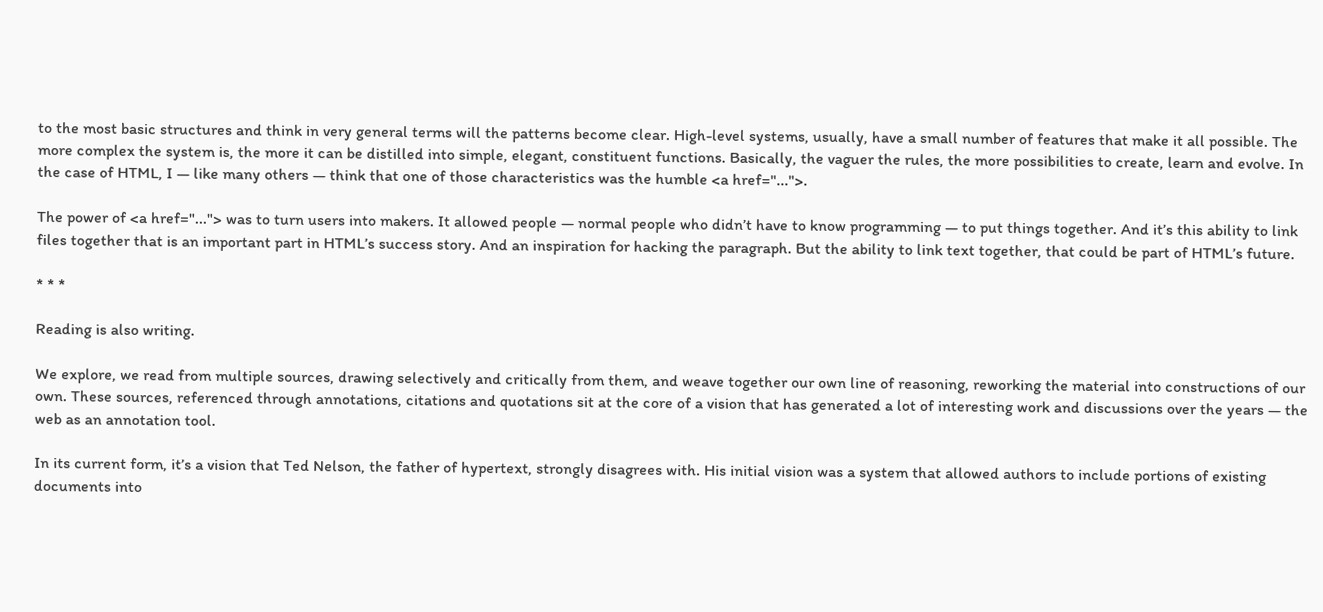to the most basic structures and think in very general terms will the patterns become clear. High-level systems, usually, have a small number of features that make it all possible. The more complex the system is, the more it can be distilled into simple, elegant, constituent functions. Basically, the vaguer the rules, the more possibilities to create, learn and evolve. In the case of HTML, I — like many others — think that one of those characteristics was the humble <a href="...">.

The power of <a href="..."> was to turn users into makers. It allowed people — normal people who didn’t have to know programming — to put things together. And it’s this ability to link files together that is an important part in HTML’s success story. And an inspiration for hacking the paragraph. But the ability to link text together, that could be part of HTML’s future.

* * *

Reading is also writing.

We explore, we read from multiple sources, drawing selectively and critically from them, and weave together our own line of reasoning, reworking the material into constructions of our own. These sources, referenced through annotations, citations and quotations sit at the core of a vision that has generated a lot of interesting work and discussions over the years — the web as an annotation tool.

In its current form, it’s a vision that Ted Nelson, the father of hypertext, strongly disagrees with. His initial vision was a system that allowed authors to include portions of existing documents into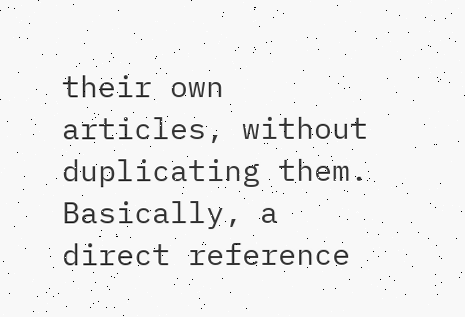their own articles, without duplicating them. Basically, a direct reference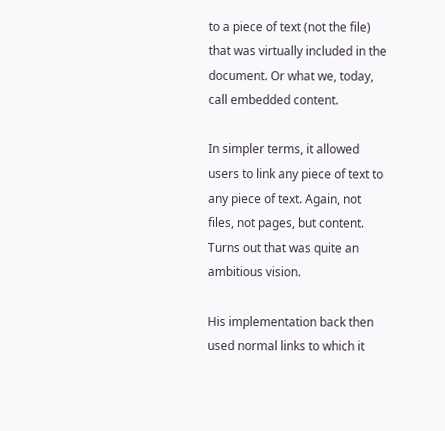to a piece of text (not the file) that was virtually included in the document. Or what we, today, call embedded content.

In simpler terms, it allowed users to link any piece of text to any piece of text. Again, not files, not pages, but content. Turns out that was quite an ambitious vision.

His implementation back then used normal links to which it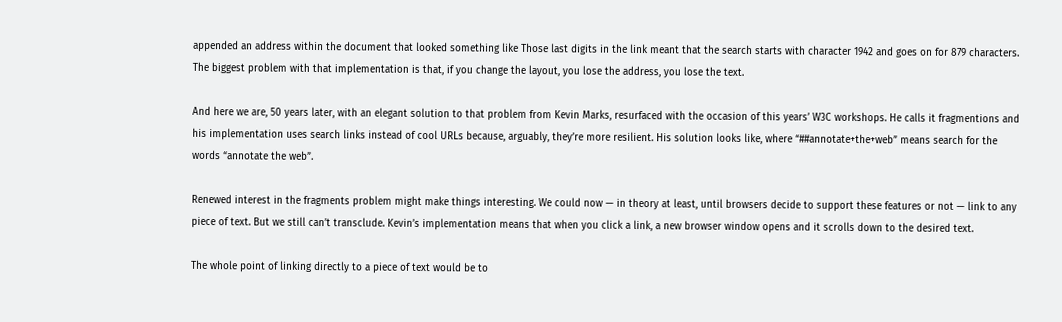appended an address within the document that looked something like Those last digits in the link meant that the search starts with character 1942 and goes on for 879 characters. The biggest problem with that implementation is that, if you change the layout, you lose the address, you lose the text.

And here we are, 50 years later, with an elegant solution to that problem from Kevin Marks, resurfaced with the occasion of this years’ W3C workshops. He calls it fragmentions and his implementation uses search links instead of cool URLs because, arguably, they’re more resilient. His solution looks like, where “##annotate+the+web” means search for the words “annotate the web”.

Renewed interest in the fragments problem might make things interesting. We could now — in theory at least, until browsers decide to support these features or not — link to any piece of text. But we still can’t transclude. Kevin’s implementation means that when you click a link, a new browser window opens and it scrolls down to the desired text.

The whole point of linking directly to a piece of text would be to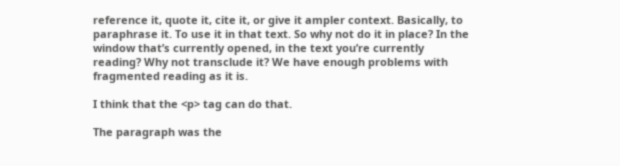reference it, quote it, cite it, or give it ampler context. Basically, to paraphrase it. To use it in that text. So why not do it in place? In the window that’s currently opened, in the text you’re currently reading? Why not transclude it? We have enough problems with fragmented reading as it is.

I think that the <p> tag can do that.

The paragraph was the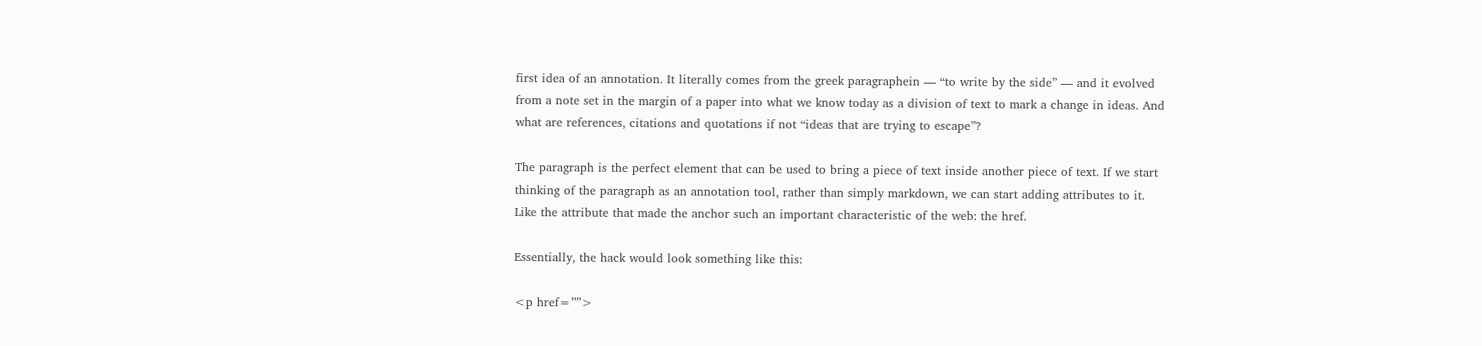first idea of an annotation. It literally comes from the greek paragraphein — “to write by the side” — and it evolved from a note set in the margin of a paper into what we know today as a division of text to mark a change in ideas. And what are references, citations and quotations if not “ideas that are trying to escape”?

The paragraph is the perfect element that can be used to bring a piece of text inside another piece of text. If we start thinking of the paragraph as an annotation tool, rather than simply markdown, we can start adding attributes to it. Like the attribute that made the anchor such an important characteristic of the web: the href.

Essentially, the hack would look something like this:

<p href=””>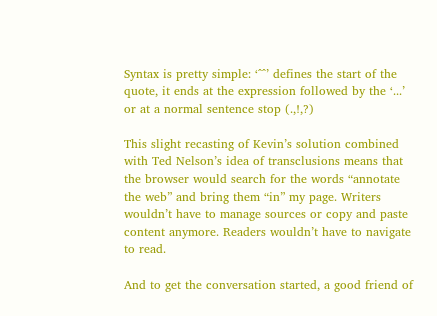Syntax is pretty simple: ‘^^’ defines the start of the quote, it ends at the expression followed by the ‘...’ or at a normal sentence stop (.,!,?)

This slight recasting of Kevin’s solution combined with Ted Nelson’s idea of transclusions means that the browser would search for the words “annotate the web” and bring them “in” my page. Writers wouldn’t have to manage sources or copy and paste content anymore. Readers wouldn’t have to navigate to read.

And to get the conversation started, a good friend of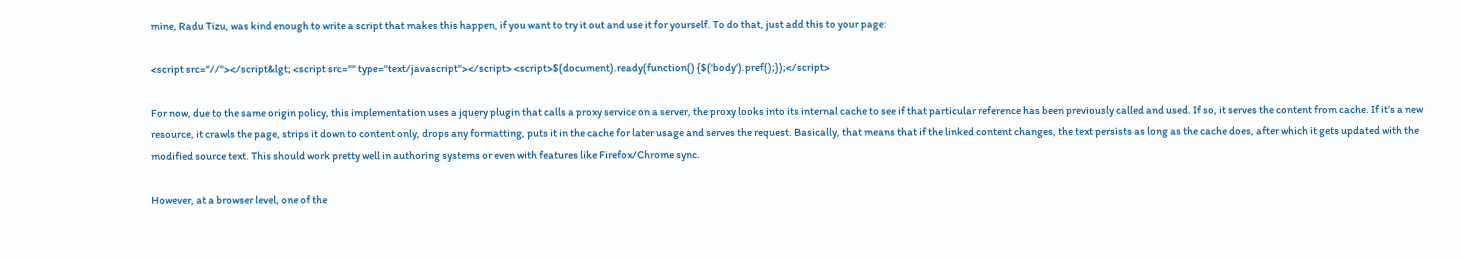mine, Radu Tizu, was kind enough to write a script that makes this happen, if you want to try it out and use it for yourself. To do that, just add this to your page:

<script src="//"></script&lgt; <script src="" type="text/javascript"></script> <script>$(document).ready(function() {$('body').pref();});</script>

For now, due to the same origin policy, this implementation uses a jquery plugin that calls a proxy service on a server, the proxy looks into its internal cache to see if that particular reference has been previously called and used. If so, it serves the content from cache. If it’s a new resource, it crawls the page, strips it down to content only, drops any formatting, puts it in the cache for later usage and serves the request. Basically, that means that if the linked content changes, the text persists as long as the cache does, after which it gets updated with the modified source text. This should work pretty well in authoring systems or even with features like Firefox/Chrome sync.

However, at a browser level, one of the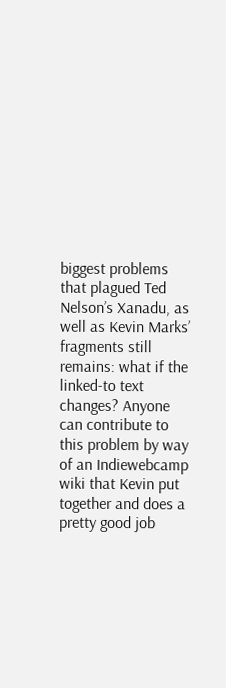biggest problems that plagued Ted Nelson’s Xanadu, as well as Kevin Marks’ fragments still remains: what if the linked-to text changes? Anyone can contribute to this problem by way of an Indiewebcamp wiki that Kevin put together and does a pretty good job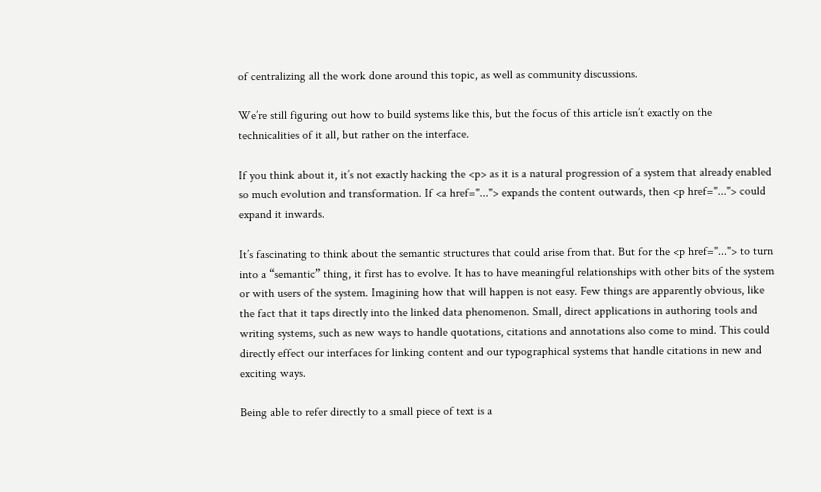of centralizing all the work done around this topic, as well as community discussions.

We’re still figuring out how to build systems like this, but the focus of this article isn’t exactly on the technicalities of it all, but rather on the interface.

If you think about it, it’s not exactly hacking the <p> as it is a natural progression of a system that already enabled so much evolution and transformation. If <a href="..."> expands the content outwards, then <p href="..."> could expand it inwards.

It’s fascinating to think about the semantic structures that could arise from that. But for the <p href="..."> to turn into a “semantic” thing, it first has to evolve. It has to have meaningful relationships with other bits of the system or with users of the system. Imagining how that will happen is not easy. Few things are apparently obvious, like the fact that it taps directly into the linked data phenomenon. Small, direct applications in authoring tools and writing systems, such as new ways to handle quotations, citations and annotations also come to mind. This could directly effect our interfaces for linking content and our typographical systems that handle citations in new and exciting ways.

Being able to refer directly to a small piece of text is a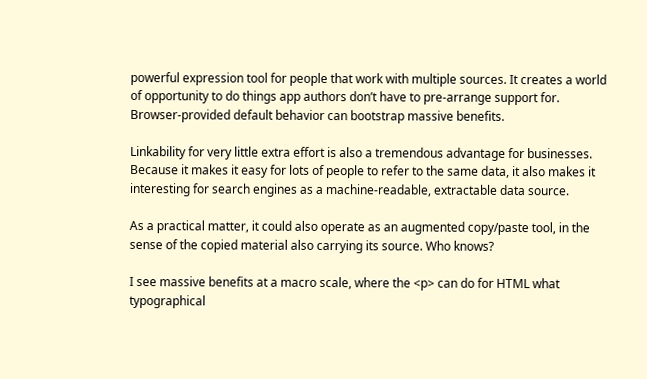powerful expression tool for people that work with multiple sources. It creates a world of opportunity to do things app authors don’t have to pre-arrange support for. Browser-provided default behavior can bootstrap massive benefits.

Linkability for very little extra effort is also a tremendous advantage for businesses. Because it makes it easy for lots of people to refer to the same data, it also makes it interesting for search engines as a machine-readable, extractable data source.

As a practical matter, it could also operate as an augmented copy/paste tool, in the sense of the copied material also carrying its source. Who knows?

I see massive benefits at a macro scale, where the <p> can do for HTML what typographical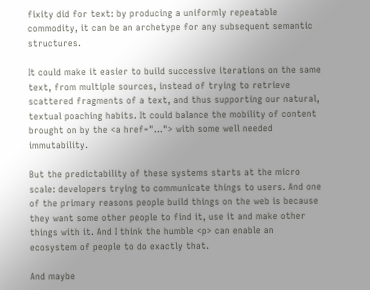fixity did for text: by producing a uniformly repeatable commodity, it can be an archetype for any subsequent semantic structures.

It could make it easier to build successive iterations on the same text, from multiple sources, instead of trying to retrieve scattered fragments of a text, and thus supporting our natural, textual poaching habits. It could balance the mobility of content brought on by the <a href="..."> with some well needed immutability.

But the predictability of these systems starts at the micro scale: developers trying to communicate things to users. And one of the primary reasons people build things on the web is because they want some other people to find it, use it and make other things with it. And I think the humble <p> can enable an ecosystem of people to do exactly that.

And maybe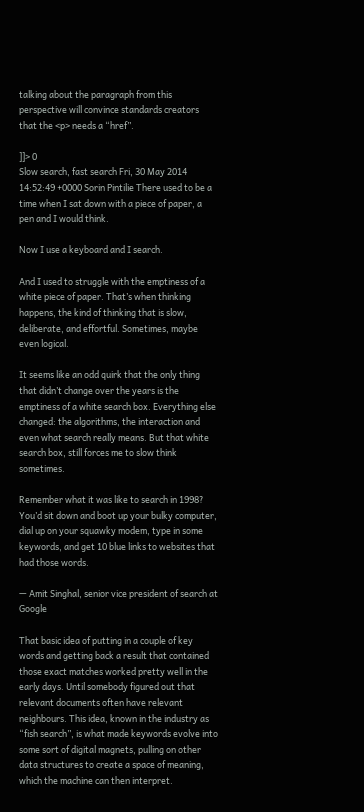talking about the paragraph from this perspective will convince standards creators that the <p> needs a “href”.

]]> 0
Slow search, fast search Fri, 30 May 2014 14:52:49 +0000 Sorin Pintilie There used to be a time when I sat down with a piece of paper, a pen and I would think.

Now I use a keyboard and I search.

And I used to struggle with the emptiness of a white piece of paper. That’s when thinking happens, the kind of thinking that is slow, deliberate, and effortful. Sometimes, maybe even logical.

It seems like an odd quirk that the only thing that didn’t change over the years is the emptiness of a white search box. Everything else changed: the algorithms, the interaction and even what search really means. But that white search box, still forces me to slow think sometimes.

Remember what it was like to search in 1998? You’d sit down and boot up your bulky computer, dial up on your squawky modem, type in some keywords, and get 10 blue links to websites that had those words.

— Amit Singhal, senior vice president of search at Google

That basic idea of putting in a couple of key words and getting back a result that contained those exact matches worked pretty well in the early days. Until somebody figured out that relevant documents often have relevant neighbours. This idea, known in the industry as “fish search”, is what made keywords evolve into some sort of digital magnets, pulling on other data structures to create a space of meaning, which the machine can then interpret.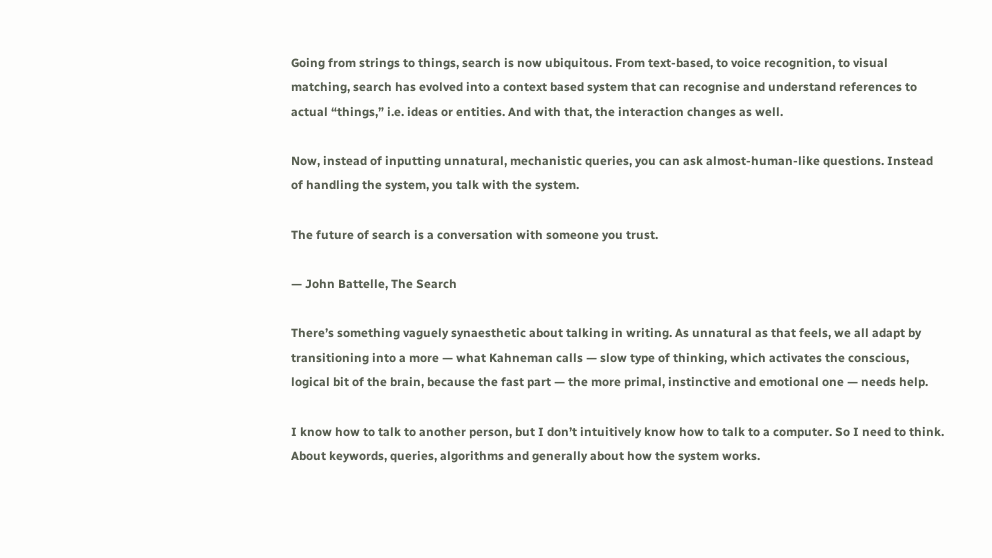Going from strings to things, search is now ubiquitous. From text-based, to voice recognition, to visual matching, search has evolved into a context based system that can recognise and understand references to actual “things,” i.e. ideas or entities. And with that, the interaction changes as well.

Now, instead of inputting unnatural, mechanistic queries, you can ask almost-human-like questions. Instead of handling the system, you talk with the system.

The future of search is a conversation with someone you trust.

— John Battelle, The Search

There’s something vaguely synaesthetic about talking in writing. As unnatural as that feels, we all adapt by transitioning into a more — what Kahneman calls — slow type of thinking, which activates the conscious, logical bit of the brain, because the fast part — the more primal, instinctive and emotional one — needs help.

I know how to talk to another person, but I don’t intuitively know how to talk to a computer. So I need to think. About keywords, queries, algorithms and generally about how the system works.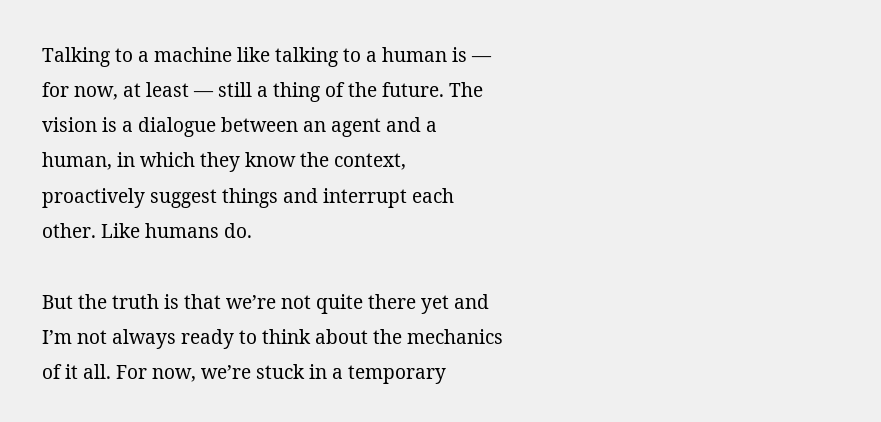Talking to a machine like talking to a human is — for now, at least — still a thing of the future. The vision is a dialogue between an agent and a human, in which they know the context, proactively suggest things and interrupt each other. Like humans do.

But the truth is that we’re not quite there yet and I’m not always ready to think about the mechanics of it all. For now, we’re stuck in a temporary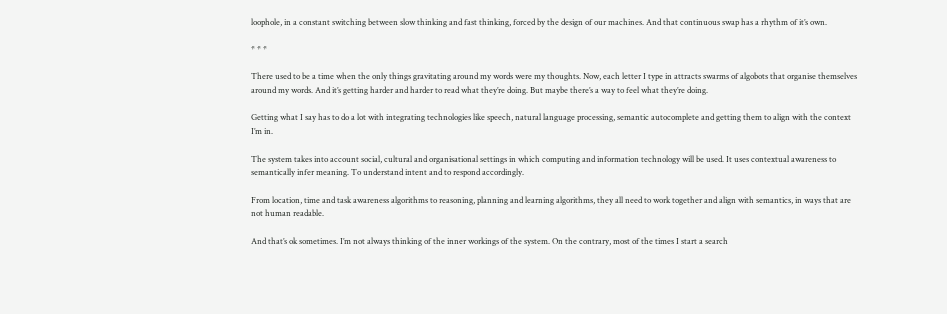loophole, in a constant switching between slow thinking and fast thinking, forced by the design of our machines. And that continuous swap has a rhythm of it’s own.

* * *

There used to be a time when the only things gravitating around my words were my thoughts. Now, each letter I type in attracts swarms of algobots that organise themselves around my words. And it’s getting harder and harder to read what they’re doing. But maybe there’s a way to feel what they’re doing.

Getting what I say has to do a lot with integrating technologies like speech, natural language processing, semantic autocomplete and getting them to align with the context I’m in.

The system takes into account social, cultural and organisational settings in which computing and information technology will be used. It uses contextual awareness to semantically infer meaning. To understand intent and to respond accordingly.

From location, time and task awareness algorithms to reasoning, planning and learning algorithms, they all need to work together and align with semantics, in ways that are not human readable.

And that’s ok sometimes. I’m not always thinking of the inner workings of the system. On the contrary, most of the times I start a search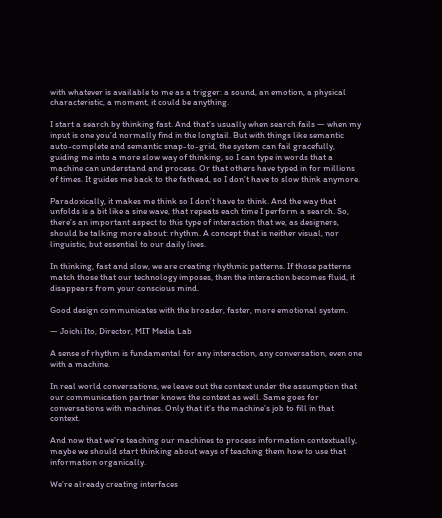with whatever is available to me as a trigger: a sound, an emotion, a physical characteristic, a moment, it could be anything.

I start a search by thinking fast. And that’s usually when search fails — when my input is one you’d normally find in the longtail. But with things like semantic auto-complete and semantic snap-to-grid, the system can fail gracefully, guiding me into a more slow way of thinking, so I can type in words that a machine can understand and process. Or that others have typed in for millions of times. It guides me back to the fathead, so I don’t have to slow think anymore.

Paradoxically, it makes me think so I don’t have to think. And the way that unfolds is a bit like a sine wave, that repeats each time I perform a search. So, there’s an important aspect to this type of interaction that we, as designers, should be talking more about: rhythm. A concept that is neither visual, nor linguistic, but essential to our daily lives.

In thinking, fast and slow, we are creating rhythmic patterns. If those patterns match those that our technology imposes, then the interaction becomes fluid, it disappears from your conscious mind.

Good design communicates with the broader, faster, more emotional system.

— Joichi Ito, Director, MIT Media Lab

A sense of rhythm is fundamental for any interaction, any conversation, even one with a machine.

In real world conversations, we leave out the context under the assumption that our communication partner knows the context as well. Same goes for conversations with machines. Only that it’s the machine’s job to fill in that context.

And now that we’re teaching our machines to process information contextually, maybe we should start thinking about ways of teaching them how to use that information organically.

We’re already creating interfaces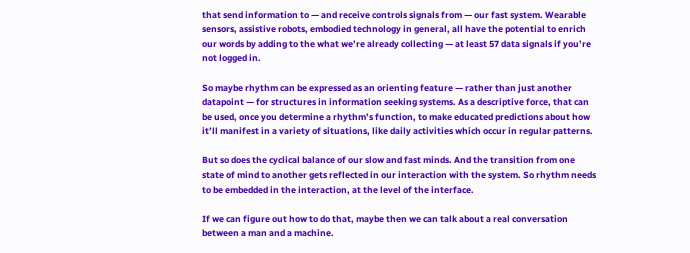that send information to — and receive controls signals from — our fast system. Wearable sensors, assistive robots, embodied technology in general, all have the potential to enrich our words by adding to the what we’re already collecting — at least 57 data signals if you’re not logged in.

So maybe rhythm can be expressed as an orienting feature — rather than just another datapoint — for structures in information seeking systems. As a descriptive force, that can be used, once you determine a rhythm’s function, to make educated predictions about how it’ll manifest in a variety of situations, like daily activities which occur in regular patterns.

But so does the cyclical balance of our slow and fast minds. And the transition from one state of mind to another gets reflected in our interaction with the system. So rhythm needs to be embedded in the interaction, at the level of the interface.

If we can figure out how to do that, maybe then we can talk about a real conversation between a man and a machine.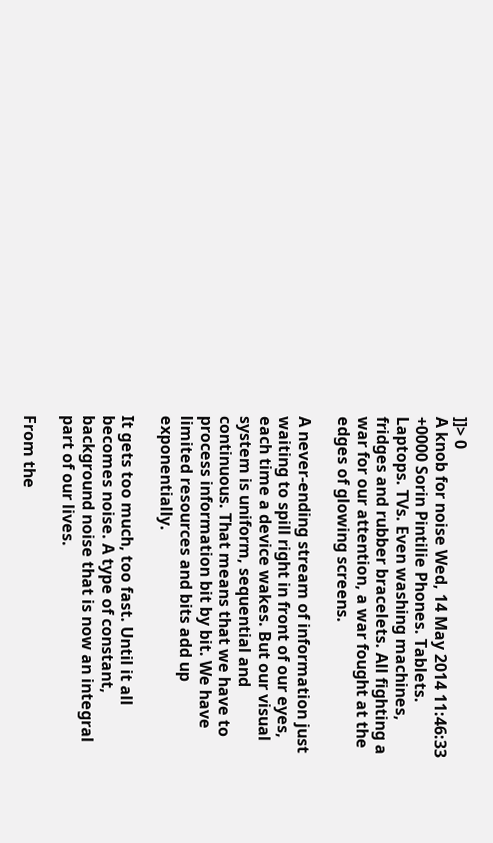]]> 0
A knob for noise Wed, 14 May 2014 11:46:33 +0000 Sorin Pintilie Phones. Tablets. Laptops. TVs. Even washing machines, fridges and rubber bracelets. All fighting a war for our attention, a war fought at the edges of glowing screens.

A never-ending stream of information just waiting to spill right in front of our eyes, each time a device wakes. But our visual system is uniform, sequential and continuous. That means that we have to process information bit by bit. We have limited resources and bits add up exponentially.

It gets too much, too fast. Until it all becomes noise. A type of constant, background noise that is now an integral part of our lives.

From the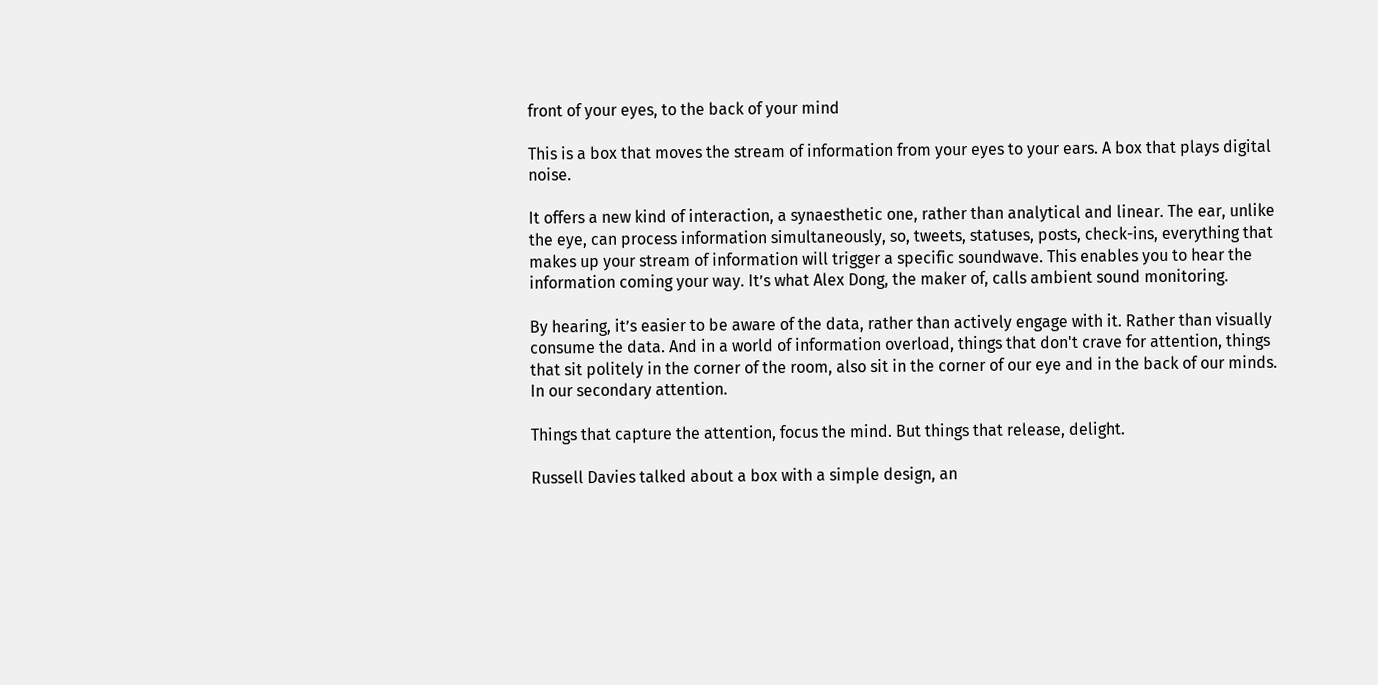front of your eyes, to the back of your mind

This is a box that moves the stream of information from your eyes to your ears. A box that plays digital noise.

It offers a new kind of interaction, a synaesthetic one, rather than analytical and linear. The ear, unlike the eye, can process information simultaneously, so, tweets, statuses, posts, check-ins, everything that makes up your stream of information will trigger a specific soundwave. This enables you to hear the information coming your way. It’s what Alex Dong, the maker of, calls ambient sound monitoring.

By hearing, it’s easier to be aware of the data, rather than actively engage with it. Rather than visually consume the data. And in a world of information overload, things that don't crave for attention, things that sit politely in the corner of the room, also sit in the corner of our eye and in the back of our minds. In our secondary attention.

Things that capture the attention, focus the mind. But things that release, delight.

Russell Davies talked about a box with a simple design, an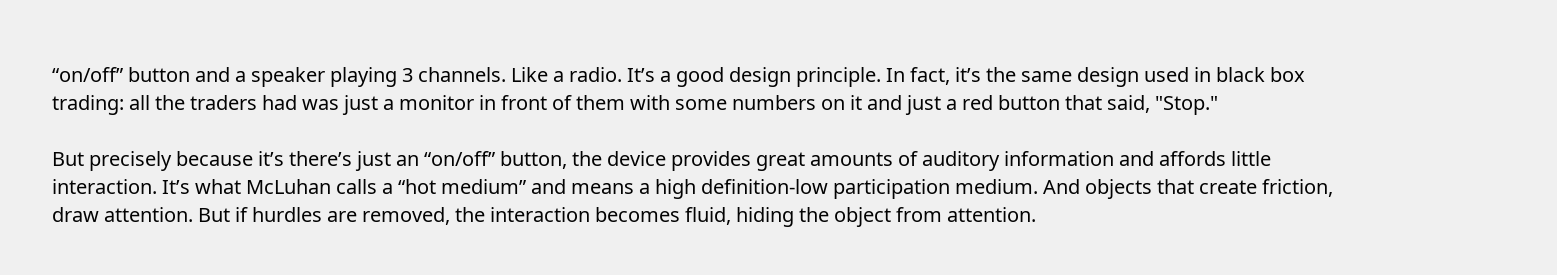“on/off” button and a speaker playing 3 channels. Like a radio. It’s a good design principle. In fact, it’s the same design used in black box trading: all the traders had was just a monitor in front of them with some numbers on it and just a red button that said, "Stop."

But precisely because it’s there’s just an “on/off” button, the device provides great amounts of auditory information and affords little interaction. It’s what McLuhan calls a “hot medium” and means a high definition-low participation medium. And objects that create friction, draw attention. But if hurdles are removed, the interaction becomes fluid, hiding the object from attention.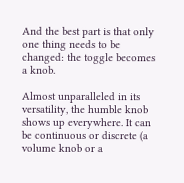And the best part is that only one thing needs to be changed: the toggle becomes a knob.

Almost unparalleled in its versatility, the humble knob shows up everywhere. It can be continuous or discrete (a volume knob or a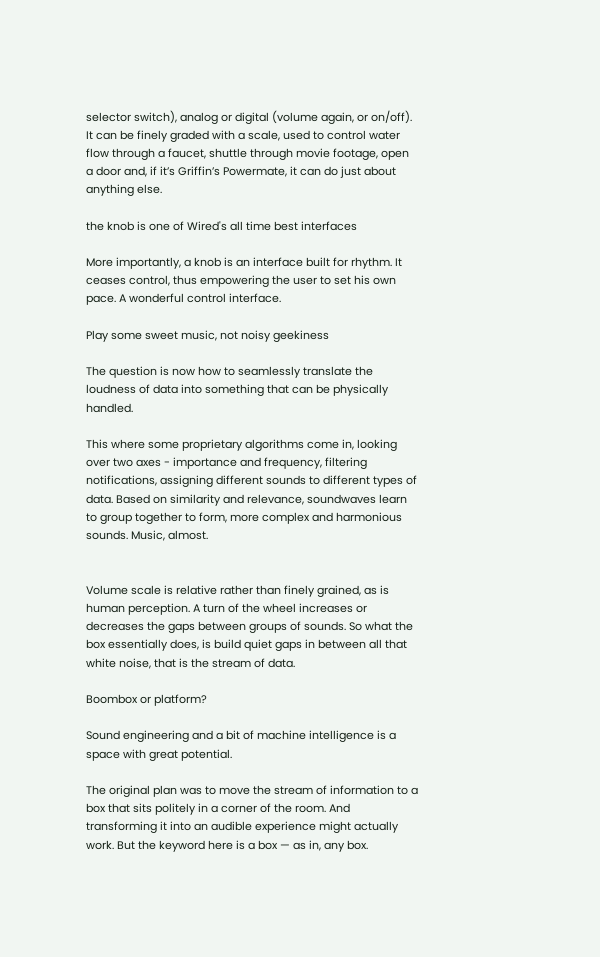selector switch), analog or digital (volume again, or on/off). It can be finely graded with a scale, used to control water flow through a faucet, shuttle through movie footage, open a door and, if it’s Griffin’s Powermate, it can do just about anything else.

the knob is one of Wired's all time best interfaces

More importantly, a knob is an interface built for rhythm. It ceases control, thus empowering the user to set his own pace. A wonderful control interface.

Play some sweet music, not noisy geekiness

The question is now how to seamlessly translate the loudness of data into something that can be physically handled.

This where some proprietary algorithms come in, looking over two axes - importance and frequency, filtering notifications, assigning different sounds to different types of data. Based on similarity and relevance, soundwaves learn to group together to form, more complex and harmonious sounds. Music, almost.


Volume scale is relative rather than finely grained, as is human perception. A turn of the wheel increases or decreases the gaps between groups of sounds. So what the box essentially does, is build quiet gaps in between all that white noise, that is the stream of data.

Boombox or platform?

Sound engineering and a bit of machine intelligence is a space with great potential.

The original plan was to move the stream of information to a box that sits politely in a corner of the room. And transforming it into an audible experience might actually work. But the keyword here is a box — as in, any box.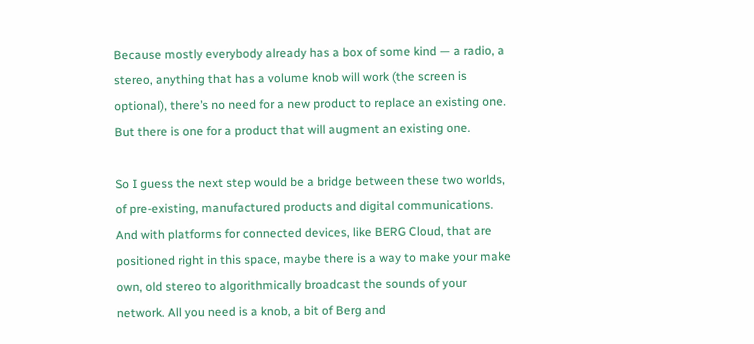Because mostly everybody already has a box of some kind — a radio, a stereo, anything that has a volume knob will work (the screen is optional), there’s no need for a new product to replace an existing one. But there is one for a product that will augment an existing one.

So I guess the next step would be a bridge between these two worlds, of pre-existing, manufactured products and digital communications. And with platforms for connected devices, like BERG Cloud, that are positioned right in this space, maybe there is a way to make your make own, old stereo to algorithmically broadcast the sounds of your network. All you need is a knob, a bit of Berg and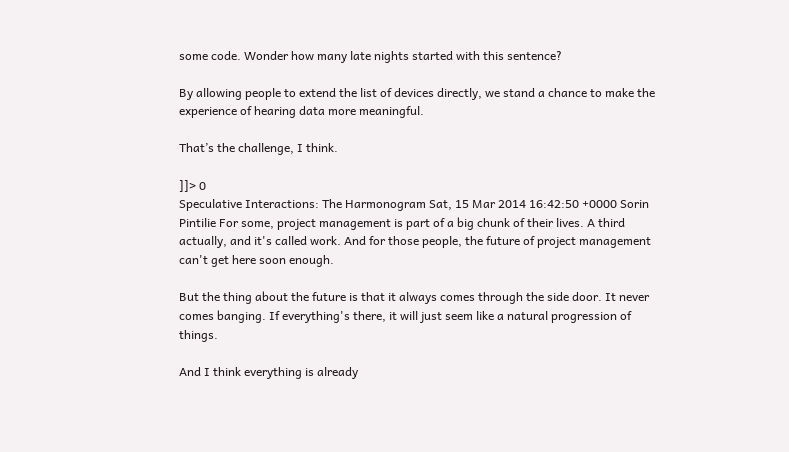some code. Wonder how many late nights started with this sentence?

By allowing people to extend the list of devices directly, we stand a chance to make the experience of hearing data more meaningful.

That’s the challenge, I think.

]]> 0
Speculative Interactions: The Harmonogram Sat, 15 Mar 2014 16:42:50 +0000 Sorin Pintilie For some, project management is part of a big chunk of their lives. A third actually, and it's called work. And for those people, the future of project management can't get here soon enough.

But the thing about the future is that it always comes through the side door. It never comes banging. If everything's there, it will just seem like a natural progression of things.

And I think everything is already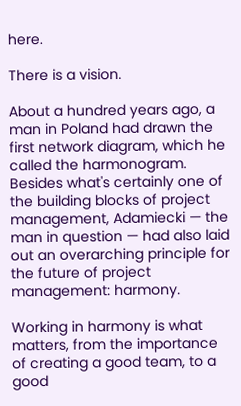here.

There is a vision.

About a hundred years ago, a man in Poland had drawn the first network diagram, which he called the harmonogram. Besides what's certainly one of the building blocks of project management, Adamiecki — the man in question — had also laid out an overarching principle for the future of project management: harmony.

Working in harmony is what matters, from the importance of creating a good team, to a good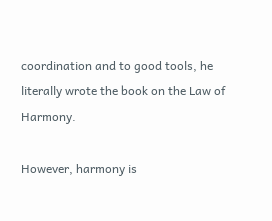coordination and to good tools, he literally wrote the book on the Law of Harmony.

However, harmony is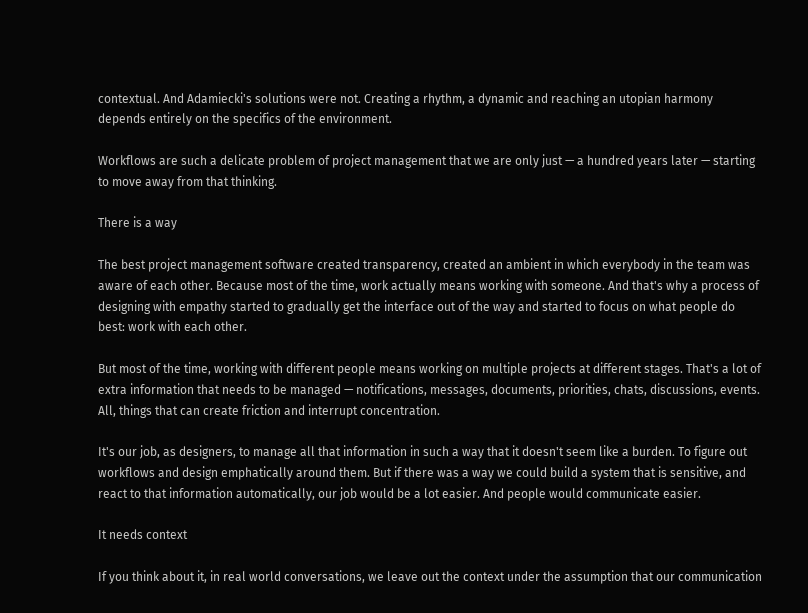contextual. And Adamiecki's solutions were not. Creating a rhythm, a dynamic and reaching an utopian harmony depends entirely on the specifics of the environment.

Workflows are such a delicate problem of project management that we are only just — a hundred years later — starting to move away from that thinking.

There is a way

The best project management software created transparency, created an ambient in which everybody in the team was aware of each other. Because most of the time, work actually means working with someone. And that's why a process of designing with empathy started to gradually get the interface out of the way and started to focus on what people do best: work with each other.

But most of the time, working with different people means working on multiple projects at different stages. That's a lot of extra information that needs to be managed — notifications, messages, documents, priorities, chats, discussions, events. All, things that can create friction and interrupt concentration.

It's our job, as designers, to manage all that information in such a way that it doesn't seem like a burden. To figure out workflows and design emphatically around them. But if there was a way we could build a system that is sensitive, and react to that information automatically, our job would be a lot easier. And people would communicate easier.

It needs context

If you think about it, in real world conversations, we leave out the context under the assumption that our communication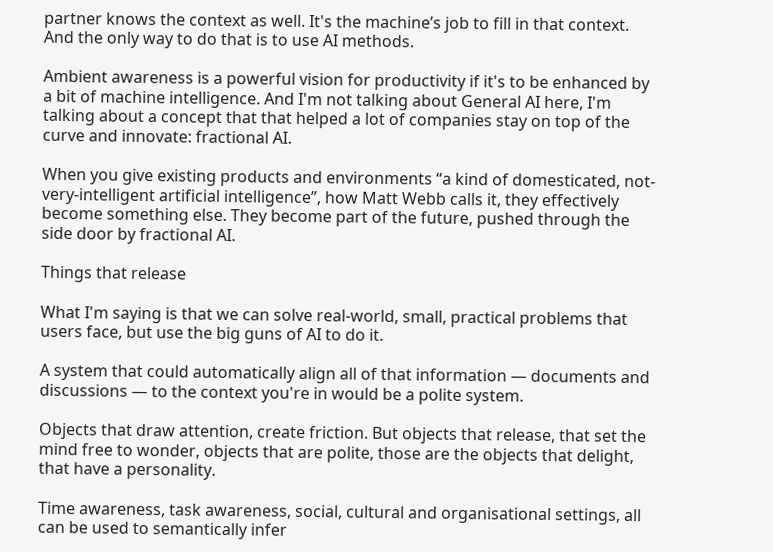partner knows the context as well. It's the machine’s job to fill in that context. And the only way to do that is to use AI methods.

Ambient awareness is a powerful vision for productivity if it's to be enhanced by a bit of machine intelligence. And I'm not talking about General AI here, I'm talking about a concept that that helped a lot of companies stay on top of the curve and innovate: fractional AI.

When you give existing products and environments “a kind of domesticated, not-very-intelligent artificial intelligence”, how Matt Webb calls it, they effectively become something else. They become part of the future, pushed through the side door by fractional AI.

Things that release

What I'm saying is that we can solve real-world, small, practical problems that users face, but use the big guns of AI to do it.

A system that could automatically align all of that information — documents and discussions — to the context you're in would be a polite system.

Objects that draw attention, create friction. But objects that release, that set the mind free to wonder, objects that are polite, those are the objects that delight, that have a personality.

Time awareness, task awareness, social, cultural and organisational settings, all can be used to semantically infer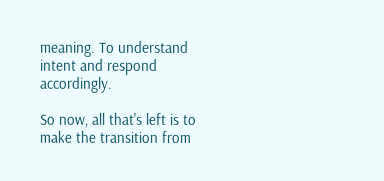meaning. To understand intent and respond accordingly.

So now, all that's left is to make the transition from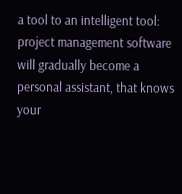a tool to an intelligent tool: project management software will gradually become a personal assistant, that knows your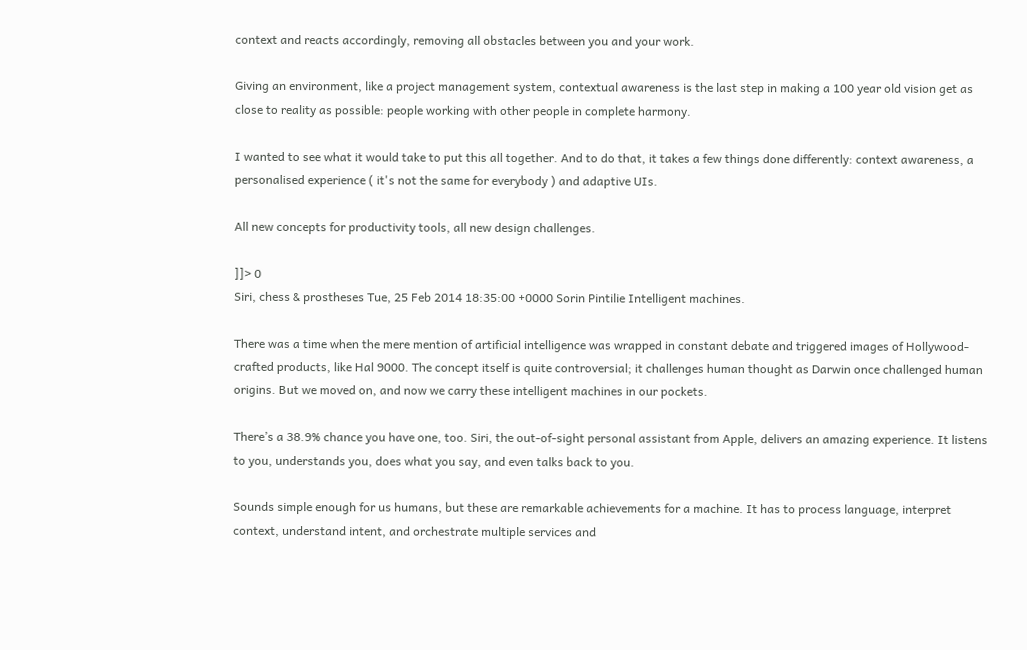context and reacts accordingly, removing all obstacles between you and your work.

Giving an environment, like a project management system, contextual awareness is the last step in making a 100 year old vision get as close to reality as possible: people working with other people in complete harmony.

I wanted to see what it would take to put this all together. And to do that, it takes a few things done differently: context awareness, a personalised experience ( it's not the same for everybody ) and adaptive UIs.

All new concepts for productivity tools, all new design challenges.

]]> 0
Siri, chess & prostheses Tue, 25 Feb 2014 18:35:00 +0000 Sorin Pintilie Intelligent machines.

There was a time when the mere mention of artificial intelligence was wrapped in constant debate and triggered images of Hollywood-crafted products, like Hal 9000. The concept itself is quite controversial; it challenges human thought as Darwin once challenged human origins. But we moved on, and now we carry these intelligent machines in our pockets.

There’s a 38.9% chance you have one, too. Siri, the out-of-sight personal assistant from Apple, delivers an amazing experience. It listens to you, understands you, does what you say, and even talks back to you.

Sounds simple enough for us humans, but these are remarkable achievements for a machine. It has to process language, interpret context, understand intent, and orchestrate multiple services and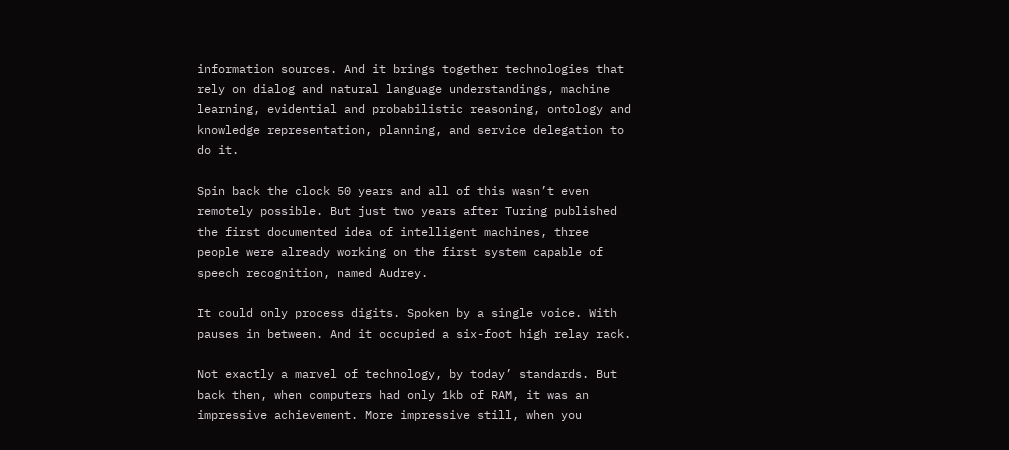information sources. And it brings together technologies that rely on dialog and natural language understandings, machine learning, evidential and probabilistic reasoning, ontology and knowledge representation, planning, and service delegation to do it.

Spin back the clock 50 years and all of this wasn’t even remotely possible. But just two years after Turing published the first documented idea of intelligent machines, three people were already working on the first system capable of speech recognition, named Audrey.

It could only process digits. Spoken by a single voice. With pauses in between. And it occupied a six-foot high relay rack.

Not exactly a marvel of technology, by today’ standards. But back then, when computers had only 1kb of RAM, it was an impressive achievement. More impressive still, when you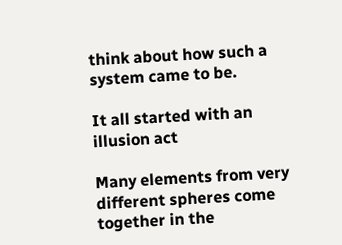think about how such a system came to be.

It all started with an illusion act

Many elements from very different spheres come together in the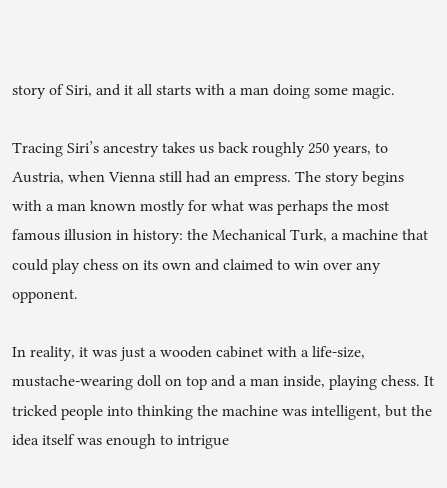story of Siri, and it all starts with a man doing some magic.

Tracing Siri’s ancestry takes us back roughly 250 years, to Austria, when Vienna still had an empress. The story begins with a man known mostly for what was perhaps the most famous illusion in history: the Mechanical Turk, a machine that could play chess on its own and claimed to win over any opponent.

In reality, it was just a wooden cabinet with a life-size, mustache-wearing doll on top and a man inside, playing chess. It tricked people into thinking the machine was intelligent, but the idea itself was enough to intrigue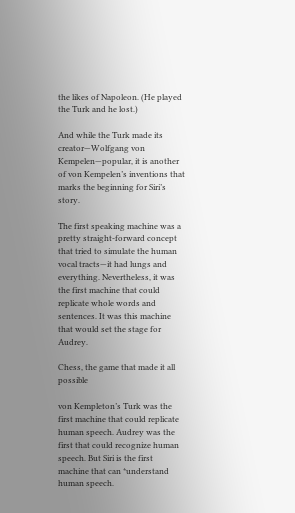the likes of Napoleon. (He played the Turk and he lost.)

And while the Turk made its creator—Wolfgang von Kempelen—popular, it is another of von Kempelen’s inventions that marks the beginning for Siri’s story.

The first speaking machine was a pretty straight-forward concept that tried to simulate the human vocal tracts—it had lungs and everything. Nevertheless, it was the first machine that could replicate whole words and sentences. It was this machine that would set the stage for Audrey.

Chess, the game that made it all possible

von Kempleton’s Turk was the first machine that could replicate human speech. Audrey was the first that could recognize human speech. But Siri is the first machine that can *understand human speech.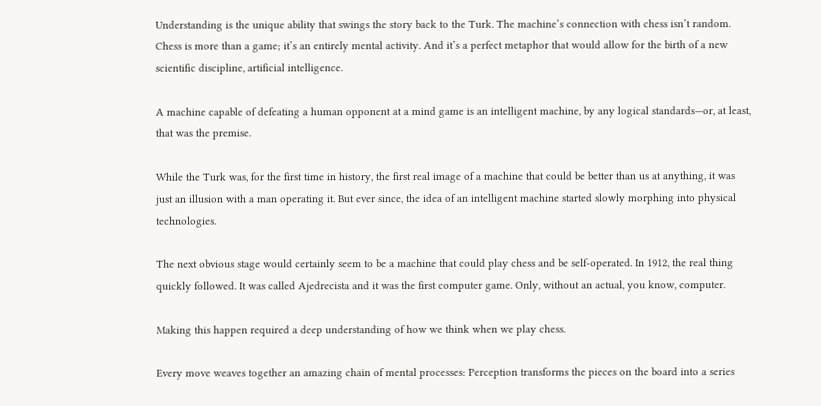Understanding is the unique ability that swings the story back to the Turk. The machine’s connection with chess isn’t random. Chess is more than a game; it’s an entirely mental activity. And it’s a perfect metaphor that would allow for the birth of a new scientific discipline, artificial intelligence.

A machine capable of defeating a human opponent at a mind game is an intelligent machine, by any logical standards—or, at least, that was the premise.

While the Turk was, for the first time in history, the first real image of a machine that could be better than us at anything, it was just an illusion with a man operating it. But ever since, the idea of an intelligent machine started slowly morphing into physical technologies.

The next obvious stage would certainly seem to be a machine that could play chess and be self-operated. In 1912, the real thing quickly followed. It was called Ajedrecista and it was the first computer game. Only, without an actual, you know, computer.

Making this happen required a deep understanding of how we think when we play chess.

Every move weaves together an amazing chain of mental processes: Perception transforms the pieces on the board into a series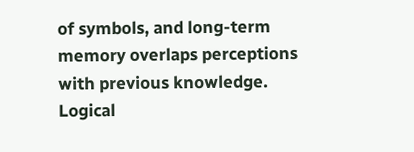of symbols, and long-term memory overlaps perceptions with previous knowledge. Logical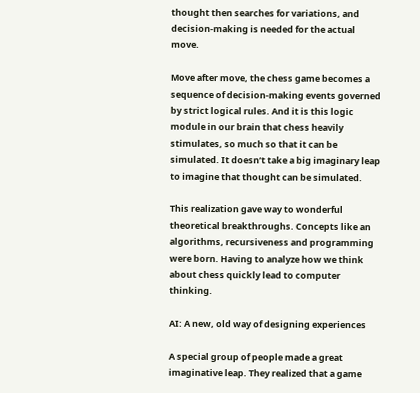thought then searches for variations, and decision-making is needed for the actual move.

Move after move, the chess game becomes a sequence of decision-making events governed by strict logical rules. And it is this logic module in our brain that chess heavily stimulates, so much so that it can be simulated. It doesn’t take a big imaginary leap to imagine that thought can be simulated.

This realization gave way to wonderful theoretical breakthroughs. Concepts like an algorithms, recursiveness and programming were born. Having to analyze how we think about chess quickly lead to computer thinking.

AI: A new, old way of designing experiences

A special group of people made a great imaginative leap. They realized that a game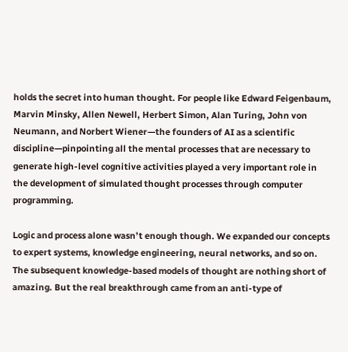holds the secret into human thought. For people like Edward Feigenbaum, Marvin Minsky, Allen Newell, Herbert Simon, Alan Turing, John von Neumann, and Norbert Wiener—the founders of AI as a scientific discipline—pinpointing all the mental processes that are necessary to generate high-level cognitive activities played a very important role in the development of simulated thought processes through computer programming.

Logic and process alone wasn’t enough though. We expanded our concepts to expert systems, knowledge engineering, neural networks, and so on. The subsequent knowledge-based models of thought are nothing short of amazing. But the real breakthrough came from an anti-type of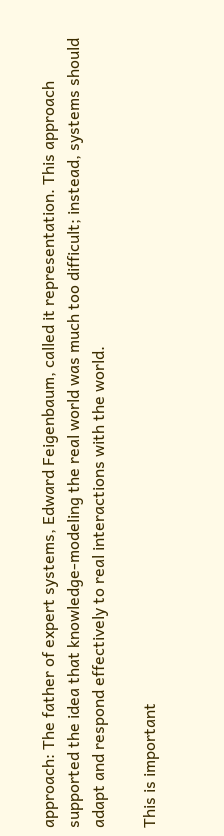approach: The father of expert systems, Edward Feigenbaum, called it representation. This approach supported the idea that knowledge-modeling the real world was much too difficult; instead, systems should adapt and respond effectively to real interactions with the world.

This is important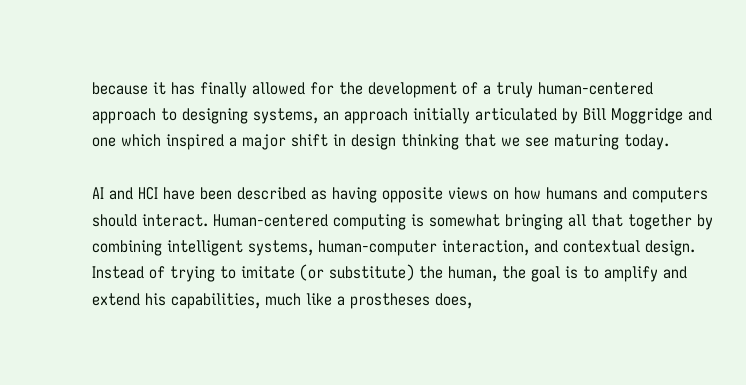because it has finally allowed for the development of a truly human-centered approach to designing systems, an approach initially articulated by Bill Moggridge and one which inspired a major shift in design thinking that we see maturing today.

AI and HCI have been described as having opposite views on how humans and computers should interact. Human-centered computing is somewhat bringing all that together by combining intelligent systems, human-computer interaction, and contextual design. Instead of trying to imitate (or substitute) the human, the goal is to amplify and extend his capabilities, much like a prostheses does,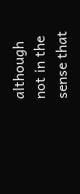although not in the sense that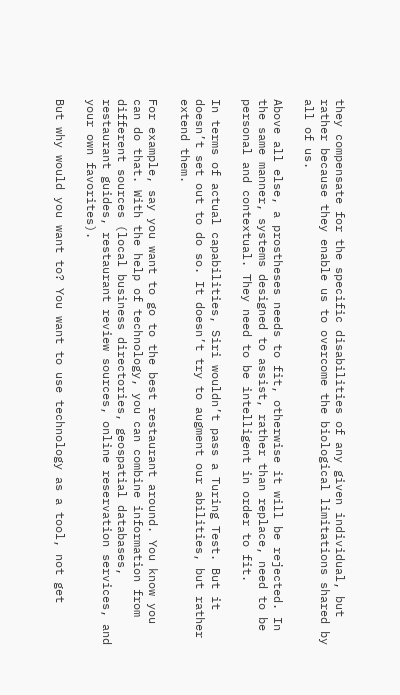they compensate for the specific disabilities of any given individual, but rather because they enable us to overcome the biological limitations shared by all of us.

Above all else, a prostheses needs to fit, otherwise it will be rejected. In the same manner, systems designed to assist, rather than replace, need to be personal and contextual. They need to be intelligent in order to fit.

In terms of actual capabilities, Siri wouldn’t pass a Turing Test. But it doesn’t set out to do so. It doesn’t try to augment our abilities, but rather extend them.

For example, say you want to go to the best restaurant around. You know you can do that. With the help of technology, you can combine information from different sources (local business directories, geospatial databases, restaurant guides, restaurant review sources, online reservation services, and your own favorites).

But why would you want to? You want to use technology as a tool, not get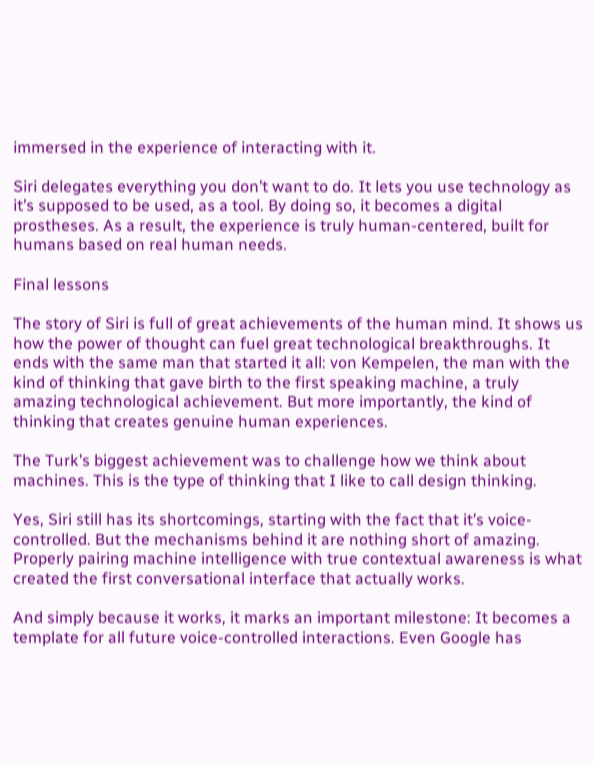immersed in the experience of interacting with it.

Siri delegates everything you don’t want to do. It lets you use technology as it’s supposed to be used, as a tool. By doing so, it becomes a digital prostheses. As a result, the experience is truly human-centered, built for humans based on real human needs.

Final lessons

The story of Siri is full of great achievements of the human mind. It shows us how the power of thought can fuel great technological breakthroughs. It ends with the same man that started it all: von Kempelen, the man with the kind of thinking that gave birth to the first speaking machine, a truly amazing technological achievement. But more importantly, the kind of thinking that creates genuine human experiences.

The Turk’s biggest achievement was to challenge how we think about machines. This is the type of thinking that I like to call design thinking.

Yes, Siri still has its shortcomings, starting with the fact that it’s voice-controlled. But the mechanisms behind it are nothing short of amazing. Properly pairing machine intelligence with true contextual awareness is what created the first conversational interface that actually works.

And simply because it works, it marks an important milestone: It becomes a template for all future voice-controlled interactions. Even Google has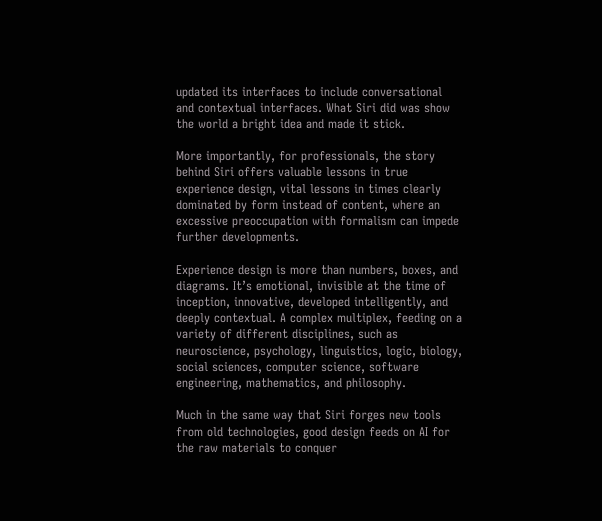updated its interfaces to include conversational and contextual interfaces. What Siri did was show the world a bright idea and made it stick.

More importantly, for professionals, the story behind Siri offers valuable lessons in true experience design, vital lessons in times clearly dominated by form instead of content, where an excessive preoccupation with formalism can impede further developments.

Experience design is more than numbers, boxes, and diagrams. It’s emotional, invisible at the time of inception, innovative, developed intelligently, and deeply contextual. A complex multiplex, feeding on a variety of different disciplines, such as neuroscience, psychology, linguistics, logic, biology, social sciences, computer science, software engineering, mathematics, and philosophy.

Much in the same way that Siri forges new tools from old technologies, good design feeds on AI for the raw materials to conquer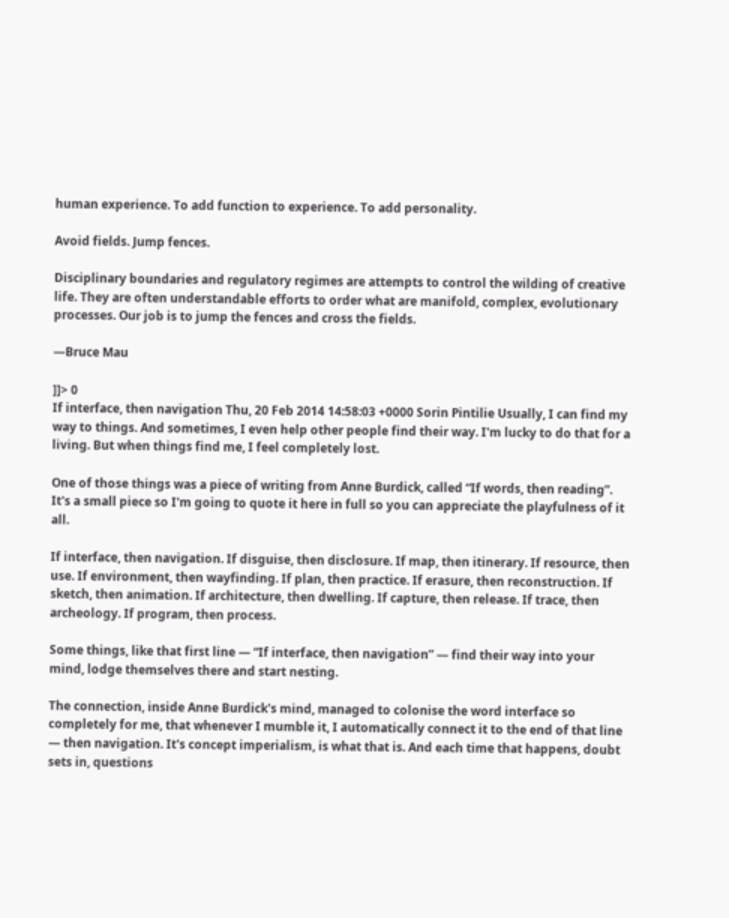human experience. To add function to experience. To add personality.

Avoid fields. Jump fences.

Disciplinary boundaries and regulatory regimes are attempts to control the wilding of creative life. They are often understandable efforts to order what are manifold, complex, evolutionary processes. Our job is to jump the fences and cross the fields.

—Bruce Mau

]]> 0
If interface, then navigation Thu, 20 Feb 2014 14:58:03 +0000 Sorin Pintilie Usually, I can find my way to things. And sometimes, I even help other people find their way. I'm lucky to do that for a living. But when things find me, I feel completely lost.

One of those things was a piece of writing from Anne Burdick, called “If words, then reading”. It's a small piece so I'm going to quote it here in full so you can appreciate the playfulness of it all.

If interface, then navigation. If disguise, then disclosure. If map, then itinerary. If resource, then use. If environment, then wayfinding. If plan, then practice. If erasure, then reconstruction. If sketch, then animation. If architecture, then dwelling. If capture, then release. If trace, then archeology. If program, then process.

Some things, like that first line — “If interface, then navigation” — find their way into your mind, lodge themselves there and start nesting.

The connection, inside Anne Burdick's mind, managed to colonise the word interface so completely for me, that whenever I mumble it, I automatically connect it to the end of that line — then navigation. It's concept imperialism, is what that is. And each time that happens, doubt sets in, questions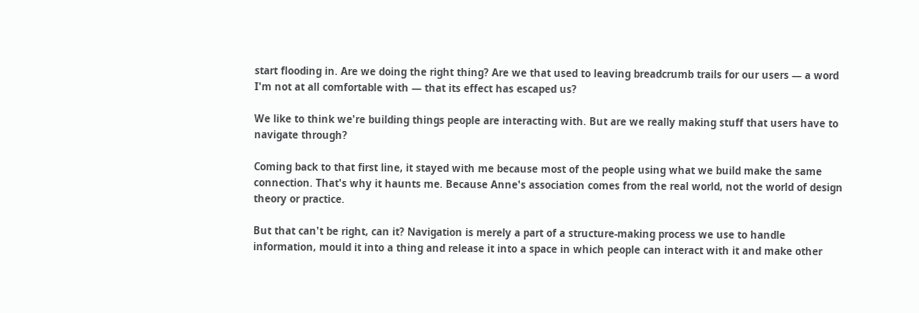start flooding in. Are we doing the right thing? Are we that used to leaving breadcrumb trails for our users — a word I'm not at all comfortable with — that its effect has escaped us?

We like to think we're building things people are interacting with. But are we really making stuff that users have to navigate through?

Coming back to that first line, it stayed with me because most of the people using what we build make the same connection. That's why it haunts me. Because Anne's association comes from the real world, not the world of design theory or practice.

But that can't be right, can it? Navigation is merely a part of a structure-making process we use to handle information, mould it into a thing and release it into a space in which people can interact with it and make other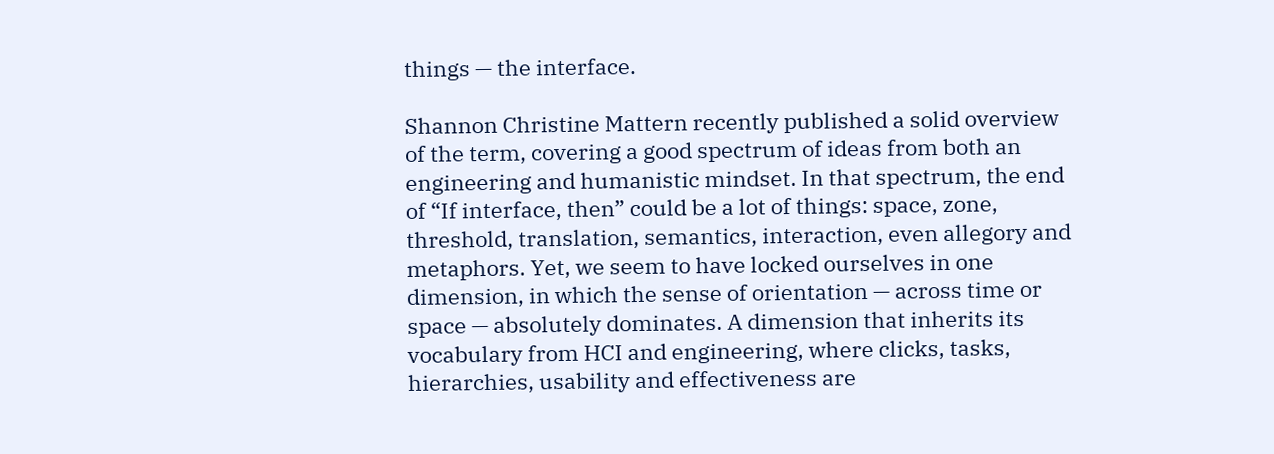things — the interface.

Shannon Christine Mattern recently published a solid overview of the term, covering a good spectrum of ideas from both an engineering and humanistic mindset. In that spectrum, the end of “If interface, then” could be a lot of things: space, zone, threshold, translation, semantics, interaction, even allegory and metaphors. Yet, we seem to have locked ourselves in one dimension, in which the sense of orientation — across time or space — absolutely dominates. A dimension that inherits its vocabulary from HCI and engineering, where clicks, tasks, hierarchies, usability and effectiveness are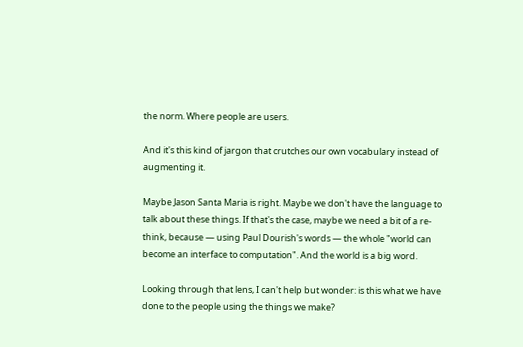the norm. Where people are users.

And it's this kind of jargon that crutches our own vocabulary instead of augmenting it.

Maybe Jason Santa Maria is right. Maybe we don't have the language to talk about these things. If that's the case, maybe we need a bit of a re-think, because — using Paul Dourish's words — the whole "world can become an interface to computation". And the world is a big word.

Looking through that lens, I can't help but wonder: is this what we have done to the people using the things we make?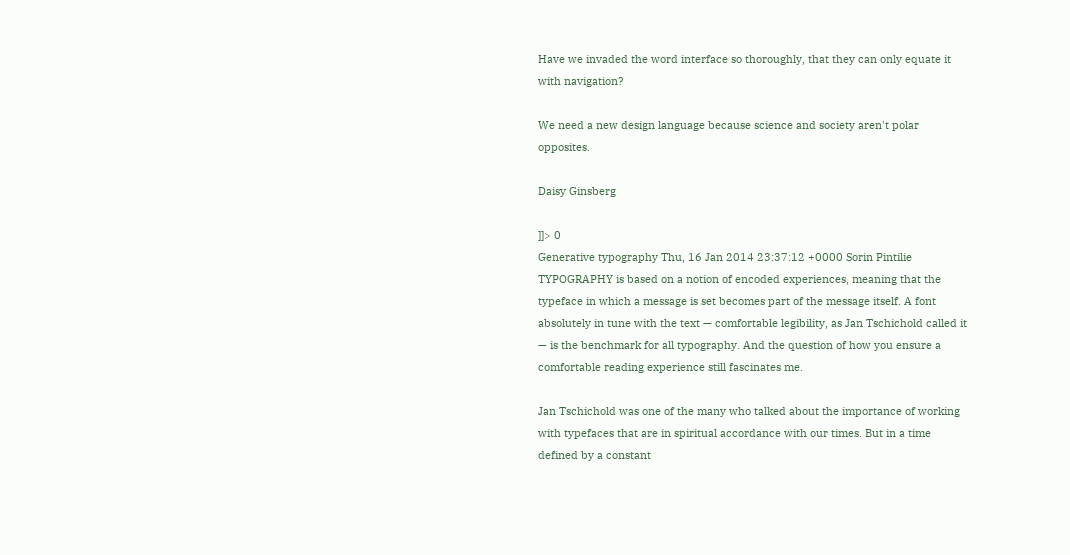Have we invaded the word interface so thoroughly, that they can only equate it with navigation?

We need a new design language because science and society aren't polar opposites.

Daisy Ginsberg

]]> 0
Generative typography Thu, 16 Jan 2014 23:37:12 +0000 Sorin Pintilie TYPOGRAPHY is based on a notion of encoded experiences, meaning that the typeface in which a message is set becomes part of the message itself. A font absolutely in tune with the text — comfortable legibility, as Jan Tschichold called it — is the benchmark for all typography. And the question of how you ensure a comfortable reading experience still fascinates me.

Jan Tschichold was one of the many who talked about the importance of working with typefaces that are in spiritual accordance with our times. But in a time defined by a constant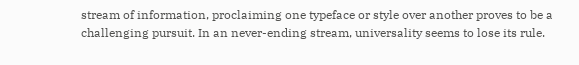stream of information, proclaiming one typeface or style over another proves to be a challenging pursuit. In an never-ending stream, universality seems to lose its rule.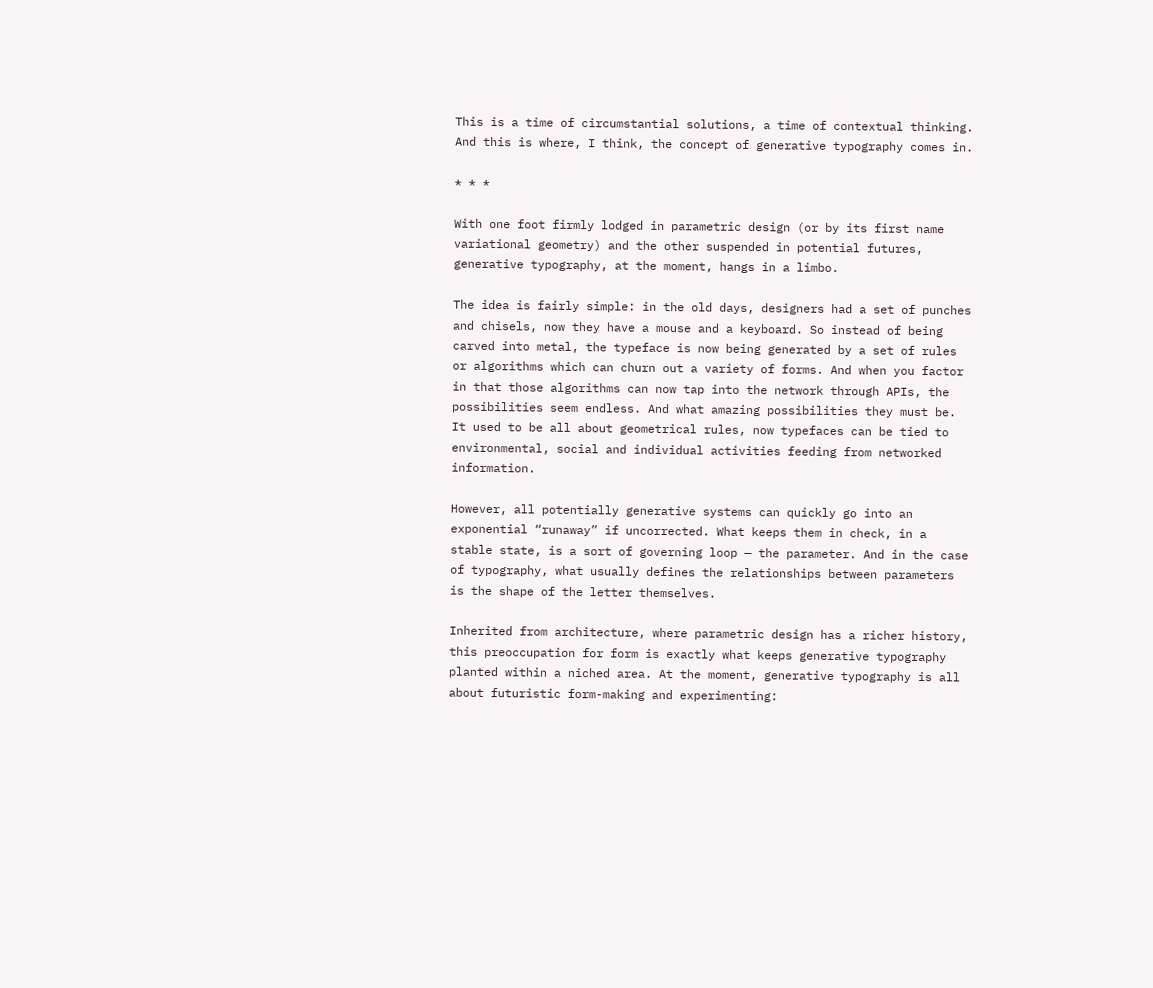This is a time of circumstantial solutions, a time of contextual thinking. And this is where, I think, the concept of generative typography comes in.

* * *

With one foot firmly lodged in parametric design (or by its first name variational geometry) and the other suspended in potential futures, generative typography, at the moment, hangs in a limbo.

The idea is fairly simple: in the old days, designers had a set of punches and chisels, now they have a mouse and a keyboard. So instead of being carved into metal, the typeface is now being generated by a set of rules or algorithms which can churn out a variety of forms. And when you factor in that those algorithms can now tap into the network through APIs, the possibilities seem endless. And what amazing possibilities they must be. It used to be all about geometrical rules, now typefaces can be tied to environmental, social and individual activities feeding from networked information.

However, all potentially generative systems can quickly go into an exponential “runaway” if uncorrected. What keeps them in check, in a stable state, is a sort of governing loop — the parameter. And in the case of typography, what usually defines the relationships between parameters is the shape of the letter themselves.

Inherited from architecture, where parametric design has a richer history, this preoccupation for form is exactly what keeps generative typography planted within a niched area. At the moment, generative typography is all about futuristic form-making and experimenting: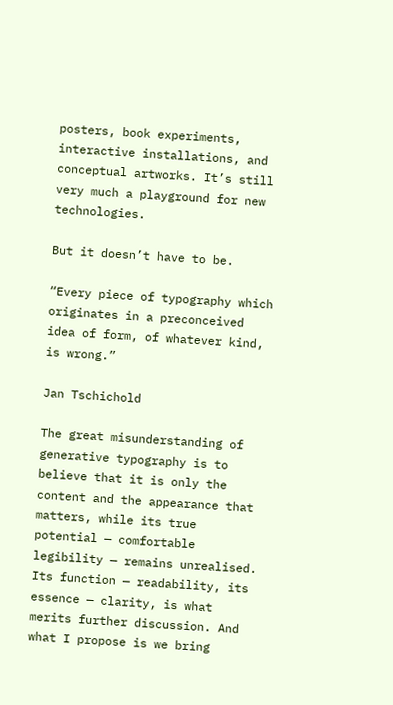posters, book experiments, interactive installations, and conceptual artworks. It’s still very much a playground for new technologies.

But it doesn’t have to be.

“Every piece of typography which originates in a preconceived idea of form, of whatever kind, is wrong.”

Jan Tschichold

The great misunderstanding of generative typography is to believe that it is only the content and the appearance that matters, while its true potential — comfortable legibility — remains unrealised. Its function — readability, its essence — clarity, is what merits further discussion. And what I propose is we bring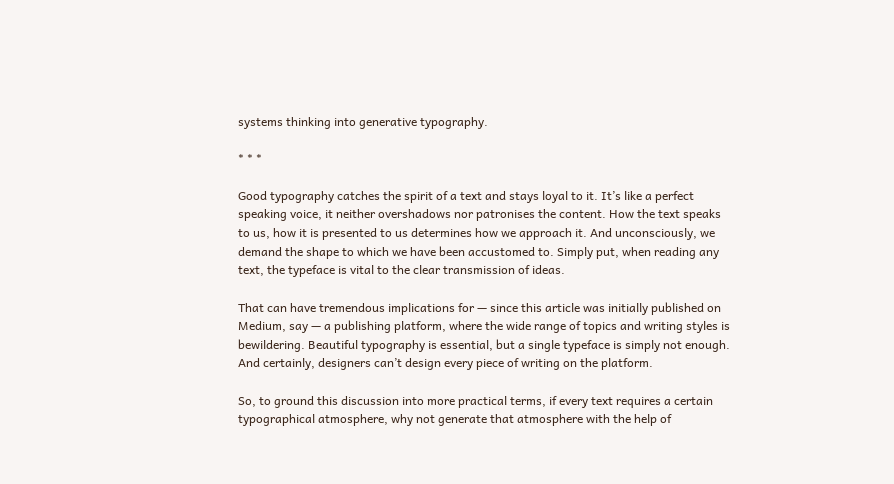systems thinking into generative typography.

* * *

Good typography catches the spirit of a text and stays loyal to it. It’s like a perfect speaking voice, it neither overshadows nor patronises the content. How the text speaks to us, how it is presented to us determines how we approach it. And unconsciously, we demand the shape to which we have been accustomed to. Simply put, when reading any text, the typeface is vital to the clear transmission of ideas.

That can have tremendous implications for — since this article was initially published on Medium, say — a publishing platform, where the wide range of topics and writing styles is bewildering. Beautiful typography is essential, but a single typeface is simply not enough. And certainly, designers can’t design every piece of writing on the platform.

So, to ground this discussion into more practical terms, if every text requires a certain typographical atmosphere, why not generate that atmosphere with the help of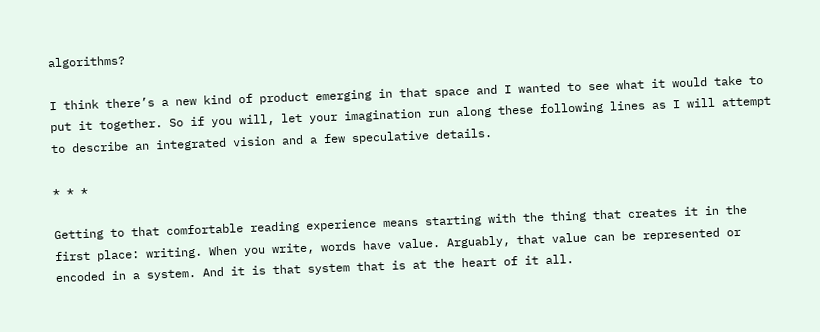algorithms?

I think there’s a new kind of product emerging in that space and I wanted to see what it would take to put it together. So if you will, let your imagination run along these following lines as I will attempt to describe an integrated vision and a few speculative details.

* * *

Getting to that comfortable reading experience means starting with the thing that creates it in the first place: writing. When you write, words have value. Arguably, that value can be represented or encoded in a system. And it is that system that is at the heart of it all.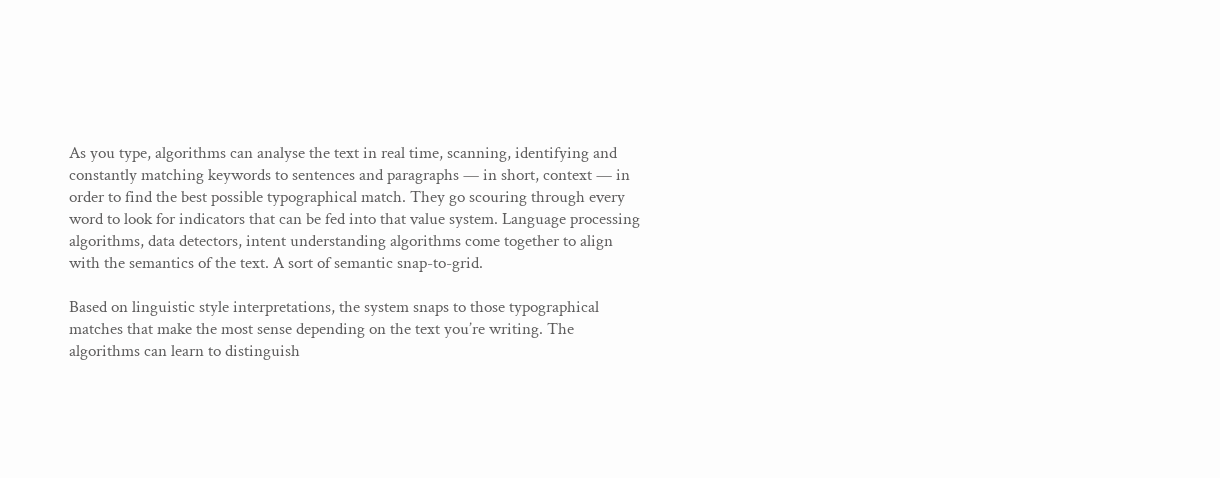As you type, algorithms can analyse the text in real time, scanning, identifying and constantly matching keywords to sentences and paragraphs — in short, context — in order to find the best possible typographical match. They go scouring through every word to look for indicators that can be fed into that value system. Language processing algorithms, data detectors, intent understanding algorithms come together to align with the semantics of the text. A sort of semantic snap-to-grid.

Based on linguistic style interpretations, the system snaps to those typographical matches that make the most sense depending on the text you’re writing. The algorithms can learn to distinguish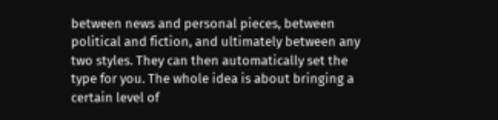between news and personal pieces, between political and fiction, and ultimately between any two styles. They can then automatically set the type for you. The whole idea is about bringing a certain level of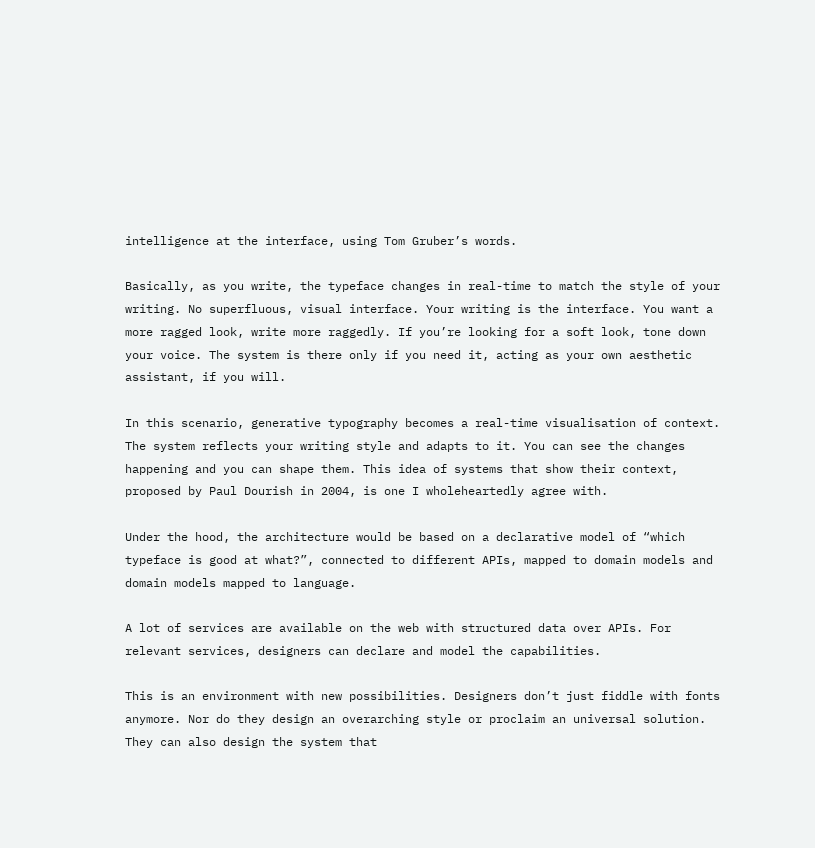intelligence at the interface, using Tom Gruber’s words.

Basically, as you write, the typeface changes in real-time to match the style of your writing. No superfluous, visual interface. Your writing is the interface. You want a more ragged look, write more raggedly. If you’re looking for a soft look, tone down your voice. The system is there only if you need it, acting as your own aesthetic assistant, if you will.

In this scenario, generative typography becomes a real-time visualisation of context. The system reflects your writing style and adapts to it. You can see the changes happening and you can shape them. This idea of systems that show their context, proposed by Paul Dourish in 2004, is one I wholeheartedly agree with.

Under the hood, the architecture would be based on a declarative model of “which typeface is good at what?”, connected to different APIs, mapped to domain models and domain models mapped to language.

A lot of services are available on the web with structured data over APIs. For relevant services, designers can declare and model the capabilities.

This is an environment with new possibilities. Designers don’t just fiddle with fonts anymore. Nor do they design an overarching style or proclaim an universal solution. They can also design the system that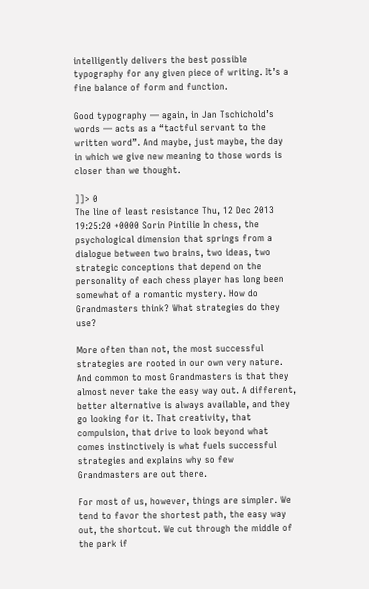intelligently delivers the best possible typography for any given piece of writing. It’s a fine balance of form and function.

Good typography — again, in Jan Tschichold’s words — acts as a “tactful servant to the written word”. And maybe, just maybe, the day in which we give new meaning to those words is closer than we thought.

]]> 0
The line of least resistance Thu, 12 Dec 2013 19:25:20 +0000 Sorin Pintilie In chess, the psychological dimension that springs from a dialogue between two brains, two ideas, two strategic conceptions that depend on the personality of each chess player has long been somewhat of a romantic mystery. How do Grandmasters think? What strategies do they use?

More often than not, the most successful strategies are rooted in our own very nature. And common to most Grandmasters is that they almost never take the easy way out. A different, better alternative is always available, and they go looking for it. That creativity, that compulsion, that drive to look beyond what comes instinctively is what fuels successful strategies and explains why so few Grandmasters are out there.

For most of us, however, things are simpler. We tend to favor the shortest path, the easy way out, the shortcut. We cut through the middle of the park if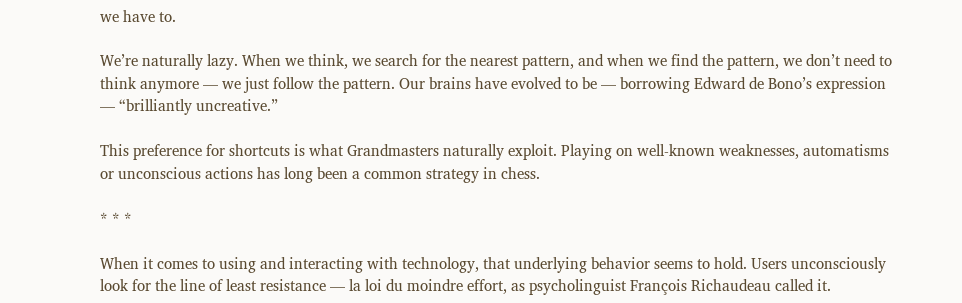we have to.

We’re naturally lazy. When we think, we search for the nearest pattern, and when we find the pattern, we don’t need to think anymore — we just follow the pattern. Our brains have evolved to be — borrowing Edward de Bono’s expression — “brilliantly uncreative.”

This preference for shortcuts is what Grandmasters naturally exploit. Playing on well-known weaknesses, automatisms or unconscious actions has long been a common strategy in chess.

* * *

When it comes to using and interacting with technology, that underlying behavior seems to hold. Users unconsciously look for the line of least resistance — la loi du moindre effort, as psycholinguist François Richaudeau called it.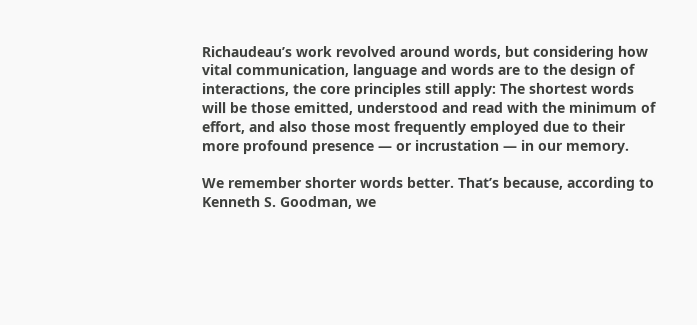Richaudeau’s work revolved around words, but considering how vital communication, language and words are to the design of interactions, the core principles still apply: The shortest words will be those emitted, understood and read with the minimum of effort, and also those most frequently employed due to their more profound presence — or incrustation — in our memory.

We remember shorter words better. That’s because, according to Kenneth S. Goodman, we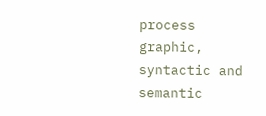process graphic, syntactic and semantic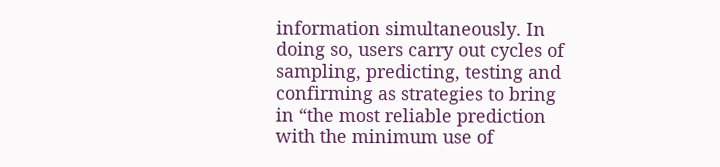information simultaneously. In doing so, users carry out cycles of sampling, predicting, testing and confirming as strategies to bring in “the most reliable prediction with the minimum use of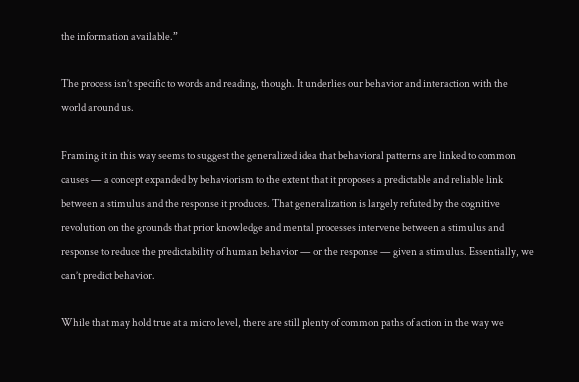the information available.”

The process isn’t specific to words and reading, though. It underlies our behavior and interaction with the world around us.

Framing it in this way seems to suggest the generalized idea that behavioral patterns are linked to common causes — a concept expanded by behaviorism to the extent that it proposes a predictable and reliable link between a stimulus and the response it produces. That generalization is largely refuted by the cognitive revolution on the grounds that prior knowledge and mental processes intervene between a stimulus and response to reduce the predictability of human behavior — or the response — given a stimulus. Essentially, we can’t predict behavior.

While that may hold true at a micro level, there are still plenty of common paths of action in the way we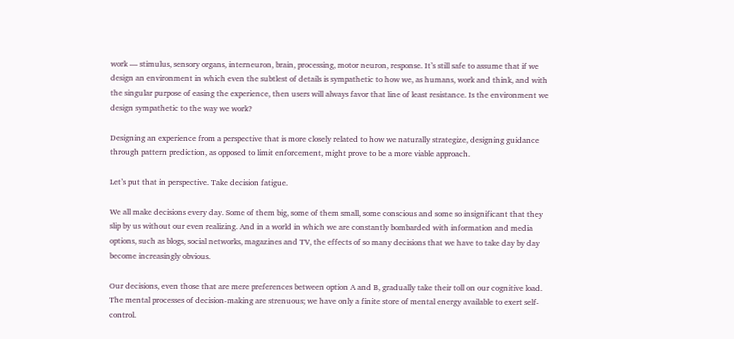work — stimulus, sensory organs, interneuron, brain, processing, motor neuron, response. It’s still safe to assume that if we design an environment in which even the subtlest of details is sympathetic to how we, as humans, work and think, and with the singular purpose of easing the experience, then users will always favor that line of least resistance. Is the environment we design sympathetic to the way we work?

Designing an experience from a perspective that is more closely related to how we naturally strategize, designing guidance through pattern prediction, as opposed to limit enforcement, might prove to be a more viable approach.

Let’s put that in perspective. Take decision fatigue.

We all make decisions every day. Some of them big, some of them small, some conscious and some so insignificant that they slip by us without our even realizing. And in a world in which we are constantly bombarded with information and media options, such as blogs, social networks, magazines and TV, the effects of so many decisions that we have to take day by day become increasingly obvious.

Our decisions, even those that are mere preferences between option A and B, gradually take their toll on our cognitive load. The mental processes of decision-making are strenuous; we have only a finite store of mental energy available to exert self-control.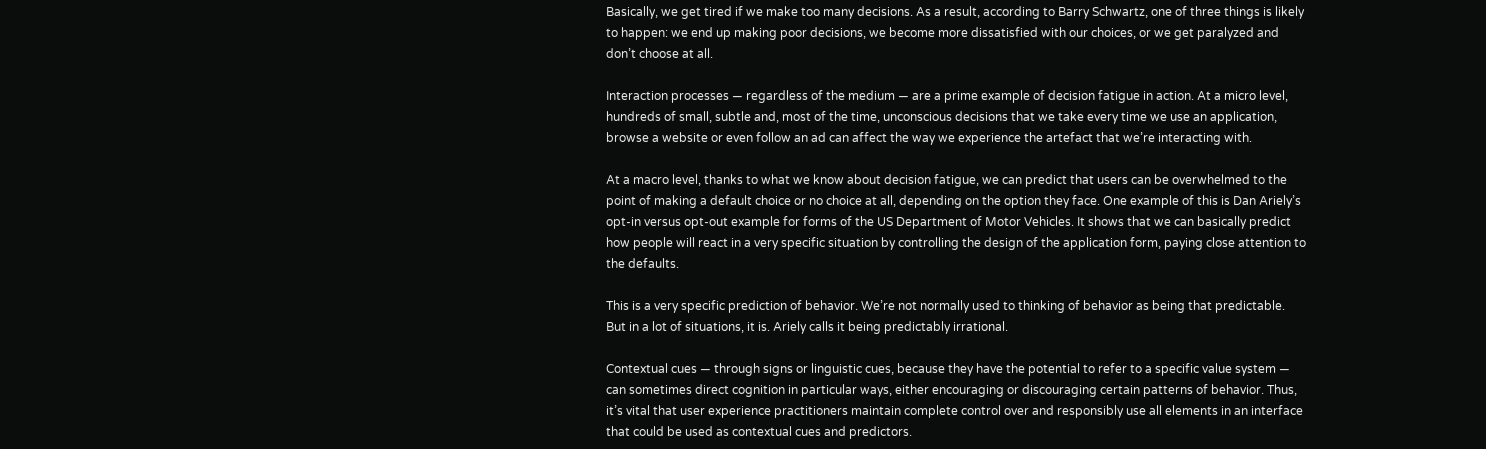Basically, we get tired if we make too many decisions. As a result, according to Barry Schwartz, one of three things is likely to happen: we end up making poor decisions, we become more dissatisfied with our choices, or we get paralyzed and don’t choose at all.

Interaction processes — regardless of the medium — are a prime example of decision fatigue in action. At a micro level, hundreds of small, subtle and, most of the time, unconscious decisions that we take every time we use an application, browse a website or even follow an ad can affect the way we experience the artefact that we’re interacting with.

At a macro level, thanks to what we know about decision fatigue, we can predict that users can be overwhelmed to the point of making a default choice or no choice at all, depending on the option they face. One example of this is Dan Ariely’s opt-in versus opt-out example for forms of the US Department of Motor Vehicles. It shows that we can basically predict how people will react in a very specific situation by controlling the design of the application form, paying close attention to the defaults.

This is a very specific prediction of behavior. We’re not normally used to thinking of behavior as being that predictable. But in a lot of situations, it is. Ariely calls it being predictably irrational.

Contextual cues — through signs or linguistic cues, because they have the potential to refer to a specific value system — can sometimes direct cognition in particular ways, either encouraging or discouraging certain patterns of behavior. Thus, it’s vital that user experience practitioners maintain complete control over and responsibly use all elements in an interface that could be used as contextual cues and predictors.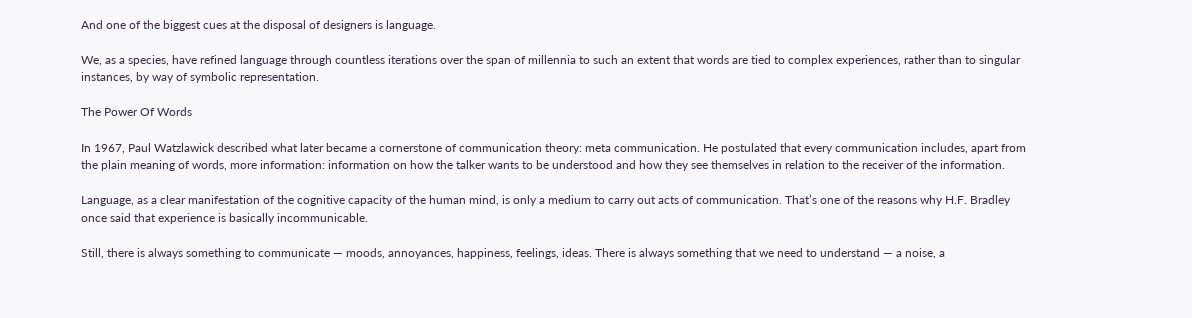And one of the biggest cues at the disposal of designers is language.

We, as a species, have refined language through countless iterations over the span of millennia to such an extent that words are tied to complex experiences, rather than to singular instances, by way of symbolic representation.

The Power Of Words

In 1967, Paul Watzlawick described what later became a cornerstone of communication theory: meta communication. He postulated that every communication includes, apart from the plain meaning of words, more information: information on how the talker wants to be understood and how they see themselves in relation to the receiver of the information.

Language, as a clear manifestation of the cognitive capacity of the human mind, is only a medium to carry out acts of communication. That’s one of the reasons why H.F. Bradley once said that experience is basically incommunicable.

Still, there is always something to communicate — moods, annoyances, happiness, feelings, ideas. There is always something that we need to understand — a noise, a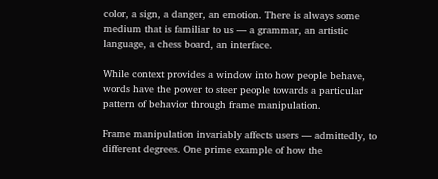color, a sign, a danger, an emotion. There is always some medium that is familiar to us — a grammar, an artistic language, a chess board, an interface.

While context provides a window into how people behave, words have the power to steer people towards a particular pattern of behavior through frame manipulation.

Frame manipulation invariably affects users — admittedly, to different degrees. One prime example of how the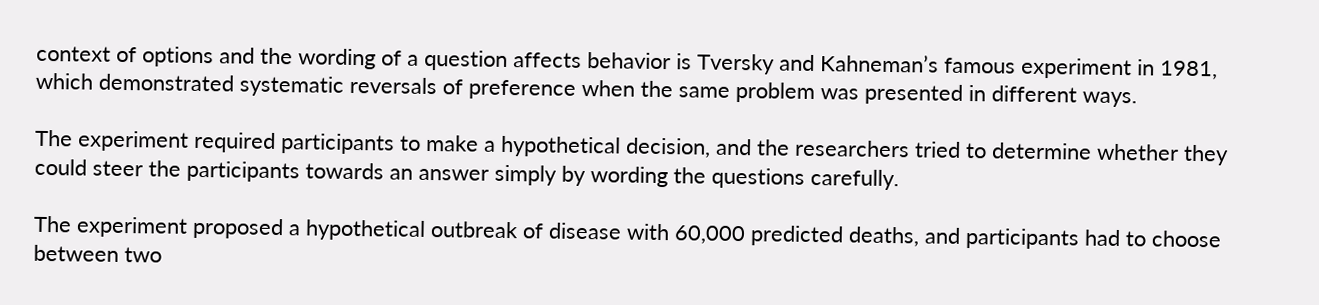context of options and the wording of a question affects behavior is Tversky and Kahneman’s famous experiment in 1981, which demonstrated systematic reversals of preference when the same problem was presented in different ways.

The experiment required participants to make a hypothetical decision, and the researchers tried to determine whether they could steer the participants towards an answer simply by wording the questions carefully.

The experiment proposed a hypothetical outbreak of disease with 60,000 predicted deaths, and participants had to choose between two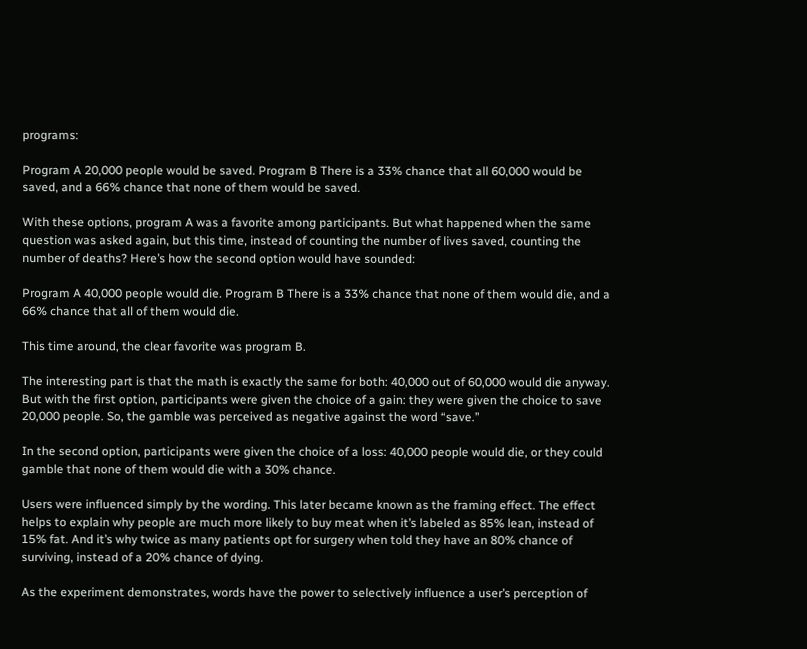programs:

Program A 20,000 people would be saved. Program B There is a 33% chance that all 60,000 would be saved, and a 66% chance that none of them would be saved.

With these options, program A was a favorite among participants. But what happened when the same question was asked again, but this time, instead of counting the number of lives saved, counting the number of deaths? Here’s how the second option would have sounded:

Program A 40,000 people would die. Program B There is a 33% chance that none of them would die, and a 66% chance that all of them would die.

This time around, the clear favorite was program B.

The interesting part is that the math is exactly the same for both: 40,000 out of 60,000 would die anyway. But with the first option, participants were given the choice of a gain: they were given the choice to save 20,000 people. So, the gamble was perceived as negative against the word “save.”

In the second option, participants were given the choice of a loss: 40,000 people would die, or they could gamble that none of them would die with a 30% chance.

Users were influenced simply by the wording. This later became known as the framing effect. The effect helps to explain why people are much more likely to buy meat when it’s labeled as 85% lean, instead of 15% fat. And it’s why twice as many patients opt for surgery when told they have an 80% chance of surviving, instead of a 20% chance of dying.

As the experiment demonstrates, words have the power to selectively influence a user’s perception of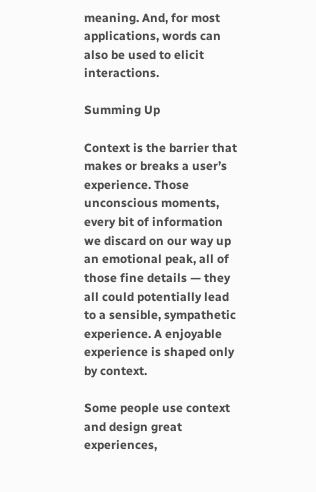meaning. And, for most applications, words can also be used to elicit interactions.

Summing Up

Context is the barrier that makes or breaks a user’s experience. Those unconscious moments, every bit of information we discard on our way up an emotional peak, all of those fine details — they all could potentially lead to a sensible, sympathetic experience. A enjoyable experience is shaped only by context.

Some people use context and design great experiences,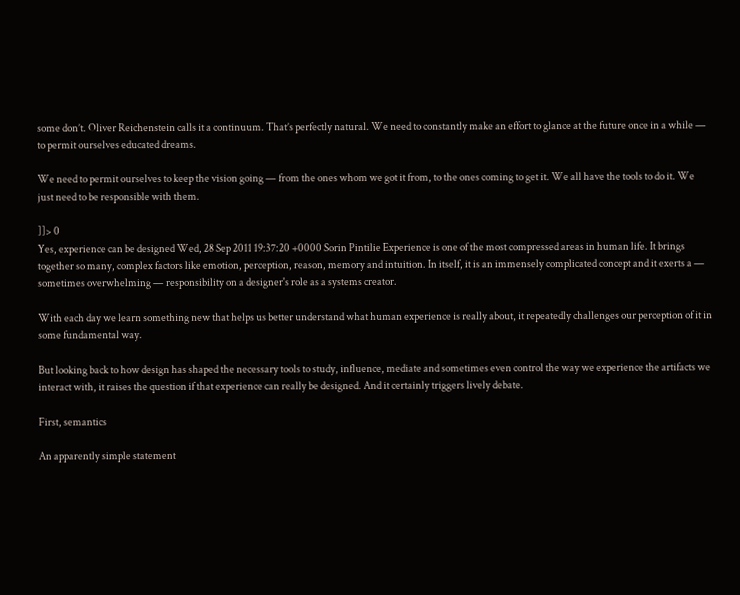some don’t. Oliver Reichenstein calls it a continuum. That’s perfectly natural. We need to constantly make an effort to glance at the future once in a while — to permit ourselves educated dreams.

We need to permit ourselves to keep the vision going — from the ones whom we got it from, to the ones coming to get it. We all have the tools to do it. We just need to be responsible with them.

]]> 0
Yes, experience can be designed Wed, 28 Sep 2011 19:37:20 +0000 Sorin Pintilie Experience is one of the most compressed areas in human life. It brings together so many, complex factors like emotion, perception, reason, memory and intuition. In itself, it is an immensely complicated concept and it exerts a — sometimes overwhelming — responsibility on a designer's role as a systems creator.

With each day we learn something new that helps us better understand what human experience is really about, it repeatedly challenges our perception of it in some fundamental way.

But looking back to how design has shaped the necessary tools to study, influence, mediate and sometimes even control the way we experience the artifacts we interact with, it raises the question if that experience can really be designed. And it certainly triggers lively debate.

First, semantics

An apparently simple statement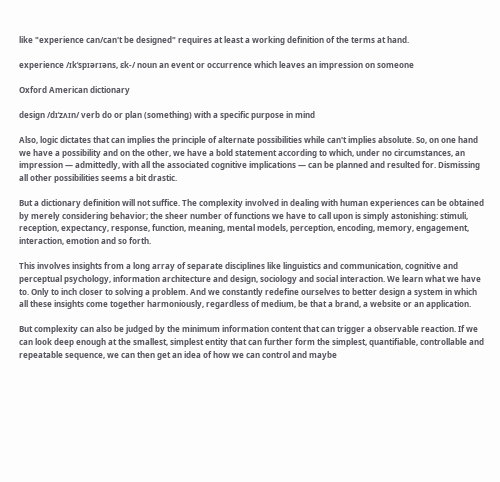like "experience can/can't be designed" requires at least a working definition of the terms at hand.

experience /ɪkˈspɪərɪəns, ɛk-/ noun an event or occurrence which leaves an impression on someone

Oxford American dictionary

design /dɪˈzʌɪn/ verb do or plan (something) with a specific purpose in mind

Also, logic dictates that can implies the principle of alternate possibilities while can't implies absolute. So, on one hand we have a possibility and on the other, we have a bold statement according to which, under no circumstances, an impression — admittedly, with all the associated cognitive implications — can be planned and resulted for. Dismissing all other possibilities seems a bit drastic.

But a dictionary definition will not suffice. The complexity involved in dealing with human experiences can be obtained by merely considering behavior; the sheer number of functions we have to call upon is simply astonishing: stimuli, reception, expectancy, response, function, meaning, mental models, perception, encoding, memory, engagement, interaction, emotion and so forth.

This involves insights from a long array of separate disciplines like linguistics and communication, cognitive and perceptual psychology, information architecture and design, sociology and social interaction. We learn what we have to. Only to inch closer to solving a problem. And we constantly redefine ourselves to better design a system in which all these insights come together harmoniously, regardless of medium, be that a brand, a website or an application.

But complexity can also be judged by the minimum information content that can trigger a observable reaction. If we can look deep enough at the smallest, simplest entity that can further form the simplest, quantifiable, controllable and repeatable sequence, we can then get an idea of how we can control and maybe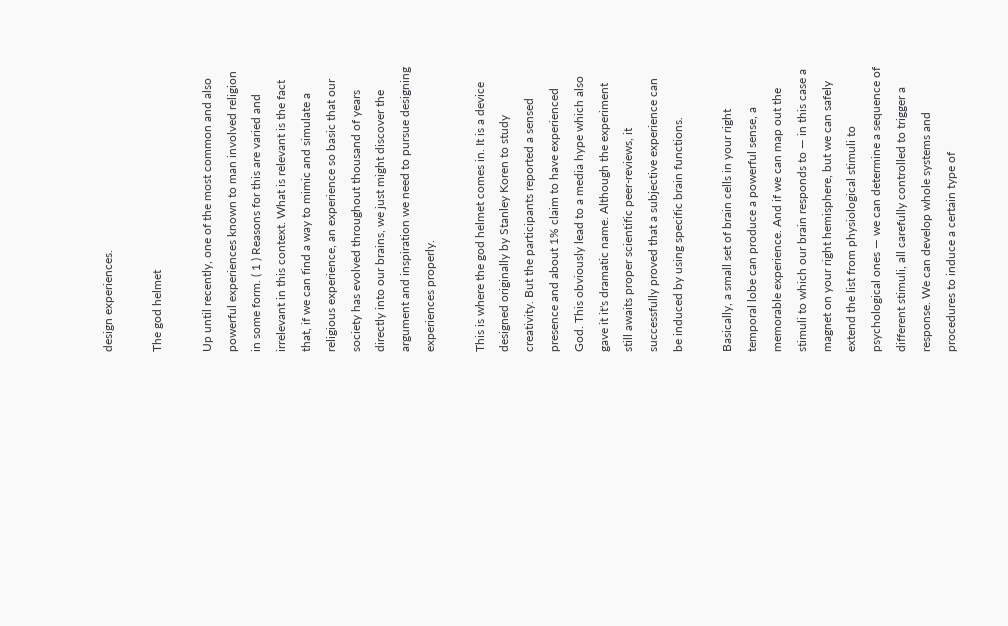design experiences.

The god helmet

Up until recently, one of the most common and also powerful experiences known to man involved religion in some form. ( 1 ) Reasons for this are varied and irrelevant in this context. What is relevant is the fact that, if we can find a way to mimic and simulate a religious experience, an experience so basic that our society has evolved throughout thousand of years directly into our brains, we just might discover the argument and inspiration we need to pursue designing experiences properly.

This is where the god helmet comes in. It is a device designed originally by Stanley Koren to study creativity. But the participants reported a sensed presence and about 1% claim to have experienced God. This obviously lead to a media hype which also gave it it's dramatic name. Although the experiment still awaits proper scientific peer-reviews, it successfully proved that a subjective experience can be induced by using specific brain functions.

Basically, a small set of brain cells in your right temporal lobe can produce a powerful sense, a memorable experience. And if we can map out the stimuli to which our brain responds to — in this case a magnet on your right hemisphere, but we can safely extend the list from physiological stimuli to psychological ones — we can determine a sequence of different stimuli, all carefully controlled to trigger a response. We can develop whole systems and procedures to induce a certain type of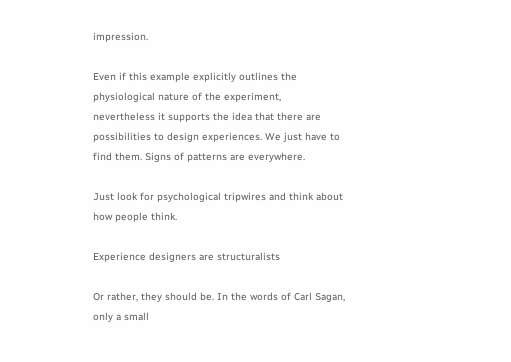impression.

Even if this example explicitly outlines the physiological nature of the experiment, nevertheless it supports the idea that there are possibilities to design experiences. We just have to find them. Signs of patterns are everywhere.

Just look for psychological tripwires and think about how people think.

Experience designers are structuralists

Or rather, they should be. In the words of Carl Sagan, only a small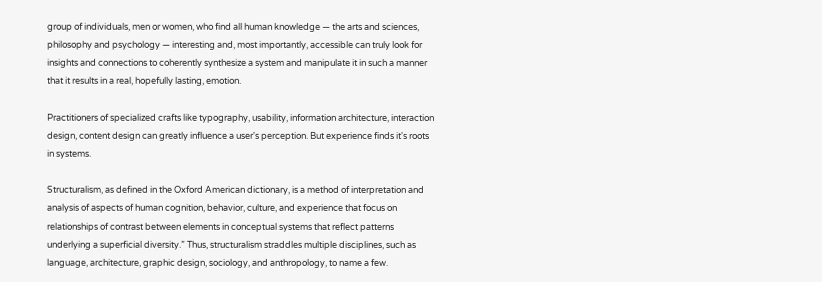group of individuals, men or women, who find all human knowledge — the arts and sciences, philosophy and psychology — interesting and, most importantly, accessible can truly look for insights and connections to coherently synthesize a system and manipulate it in such a manner that it results in a real, hopefully lasting, emotion.

Practitioners of specialized crafts like typography, usability, information architecture, interaction design, content design can greatly influence a user's perception. But experience finds it's roots in systems.

Structuralism, as defined in the Oxford American dictionary, is a method of interpretation and analysis of aspects of human cognition, behavior, culture, and experience that focus on relationships of contrast between elements in conceptual systems that reflect patterns underlying a superficial diversity.” Thus, structuralism straddles multiple disciplines, such as language, architecture, graphic design, sociology, and anthropology, to name a few.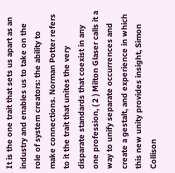It is the one trait that sets us apart as an industry and enables us to take on the role of system creators: the ability to make connections. Norman Potter refers to it the trait that unites the very disparate standards that coexist in any one profession, ( 2 ) Milton Glaser calls it a way to unify separate occurrences and create a gestalt, and experience in which this new unity provides insight, Simon Collison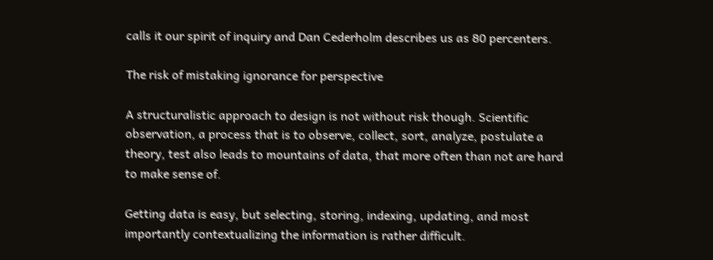calls it our spirit of inquiry and Dan Cederholm describes us as 80 percenters.

The risk of mistaking ignorance for perspective

A structuralistic approach to design is not without risk though. Scientific observation, a process that is to observe, collect, sort, analyze, postulate a theory, test also leads to mountains of data, that more often than not are hard to make sense of.

Getting data is easy, but selecting, storing, indexing, updating, and most importantly contextualizing the information is rather difficult.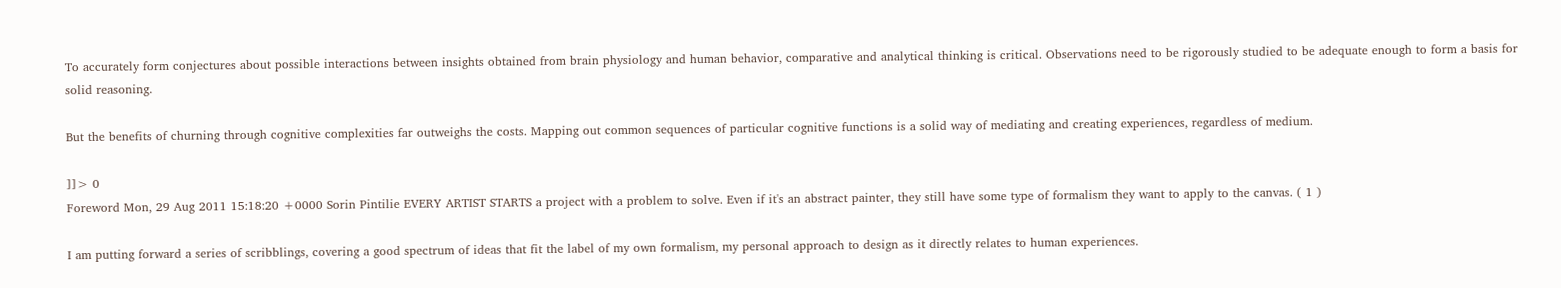To accurately form conjectures about possible interactions between insights obtained from brain physiology and human behavior, comparative and analytical thinking is critical. Observations need to be rigorously studied to be adequate enough to form a basis for solid reasoning.

But the benefits of churning through cognitive complexities far outweighs the costs. Mapping out common sequences of particular cognitive functions is a solid way of mediating and creating experiences, regardless of medium.

]]> 0
Foreword Mon, 29 Aug 2011 15:18:20 +0000 Sorin Pintilie EVERY ARTIST STARTS a project with a problem to solve. Even if it's an abstract painter, they still have some type of formalism they want to apply to the canvas. ( 1 )

I am putting forward a series of scribblings, covering a good spectrum of ideas that fit the label of my own formalism, my personal approach to design as it directly relates to human experiences.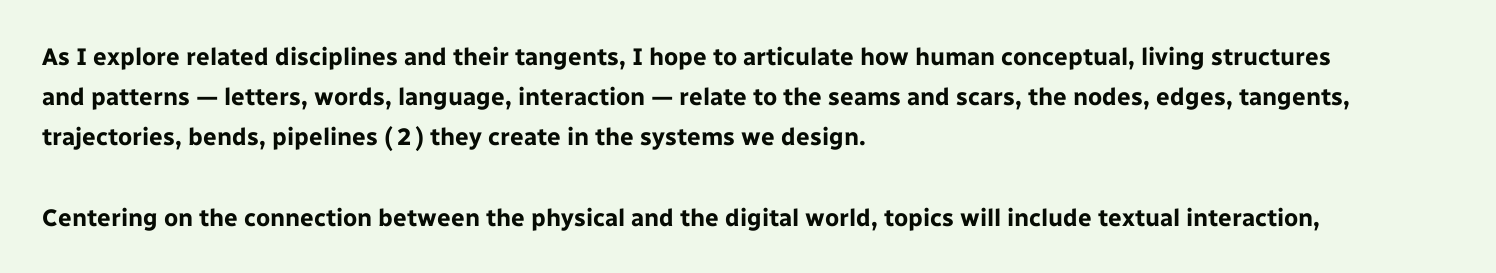As I explore related disciplines and their tangents, I hope to articulate how human conceptual, living structures and patterns — letters, words, language, interaction — relate to the seams and scars, the nodes, edges, tangents, trajectories, bends, pipelines ( 2 ) they create in the systems we design.

Centering on the connection between the physical and the digital world, topics will include textual interaction,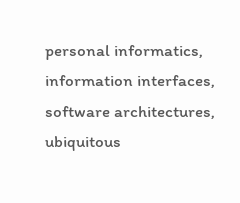personal informatics, information interfaces, software architectures, ubiquitous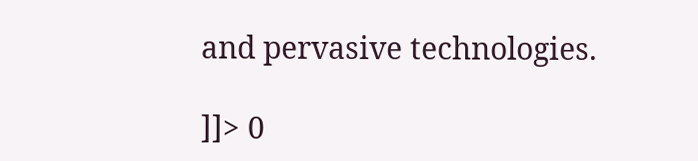and pervasive technologies.

]]> 0